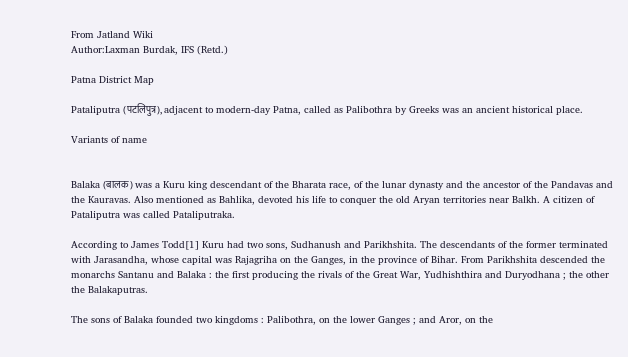From Jatland Wiki
Author:Laxman Burdak, IFS (Retd.)

Patna District Map

Pataliputra (पटलिपुत्र), adjacent to modern-day Patna, called as Palibothra by Greeks was an ancient historical place.

Variants of name


Balaka (बालक) was a Kuru king descendant of the Bharata race, of the lunar dynasty and the ancestor of the Pandavas and the Kauravas. Also mentioned as Bahlika, devoted his life to conquer the old Aryan territories near Balkh. A citizen of Pataliputra was called Pataliputraka.

According to James Todd[1] Kuru had two sons, Sudhanush and Parikhshita. The descendants of the former terminated with Jarasandha, whose capital was Rajagriha on the Ganges, in the province of Bihar. From Parikhshita descended the monarchs Santanu and Balaka : the first producing the rivals of the Great War, Yudhishthira and Duryodhana ; the other the Balakaputras.

The sons of Balaka founded two kingdoms : Palibothra, on the lower Ganges ; and Aror, on the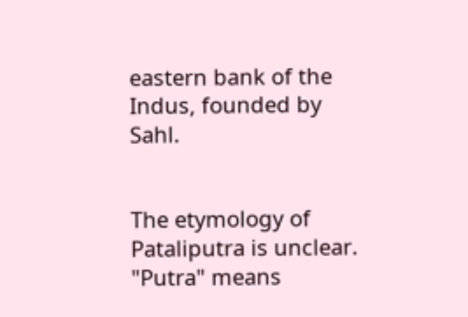eastern bank of the Indus, founded by Sahl.


The etymology of Pataliputra is unclear. "Putra" means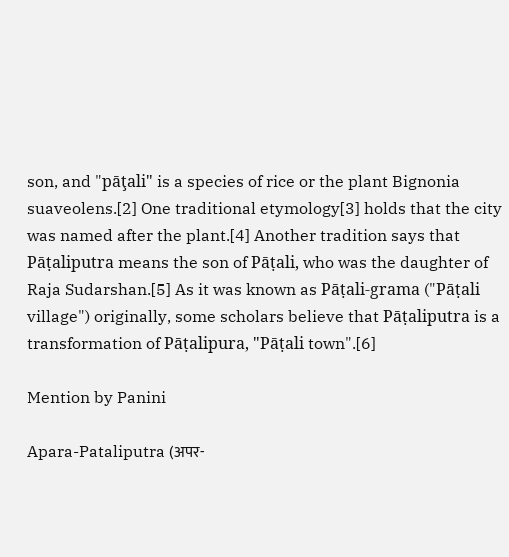son, and "pāţali" is a species of rice or the plant Bignonia suaveolens.[2] One traditional etymology[3] holds that the city was named after the plant.[4] Another tradition says that Pāṭaliputra means the son of Pāṭali, who was the daughter of Raja Sudarshan.[5] As it was known as Pāṭali-grama ("Pāṭali village") originally, some scholars believe that Pāṭaliputra is a transformation of Pāṭalipura, "Pāṭali town".[6]

Mention by Panini

Apara-Pataliputra (अपर-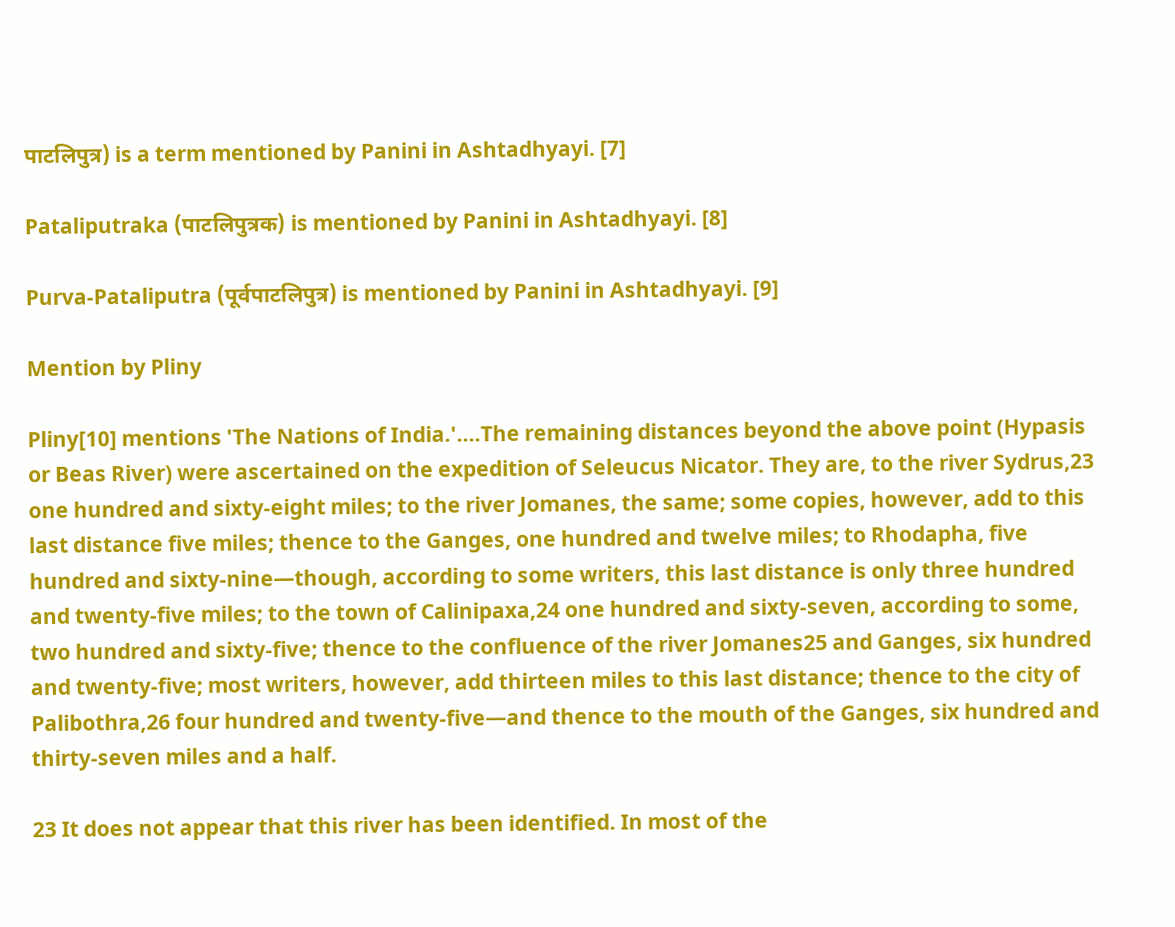पाटलिपुत्र) is a term mentioned by Panini in Ashtadhyayi. [7]

Pataliputraka (पाटलिपुत्रक) is mentioned by Panini in Ashtadhyayi. [8]

Purva-Pataliputra (पूर्वपाटलिपुत्र) is mentioned by Panini in Ashtadhyayi. [9]

Mention by Pliny

Pliny[10] mentions 'The Nations of India.'....The remaining distances beyond the above point (Hypasis or Beas River) were ascertained on the expedition of Seleucus Nicator. They are, to the river Sydrus,23 one hundred and sixty-eight miles; to the river Jomanes, the same; some copies, however, add to this last distance five miles; thence to the Ganges, one hundred and twelve miles; to Rhodapha, five hundred and sixty-nine—though, according to some writers, this last distance is only three hundred and twenty-five miles; to the town of Calinipaxa,24 one hundred and sixty-seven, according to some, two hundred and sixty-five; thence to the confluence of the river Jomanes25 and Ganges, six hundred and twenty-five; most writers, however, add thirteen miles to this last distance; thence to the city of Palibothra,26 four hundred and twenty-five—and thence to the mouth of the Ganges, six hundred and thirty-seven miles and a half.

23 It does not appear that this river has been identified. In most of the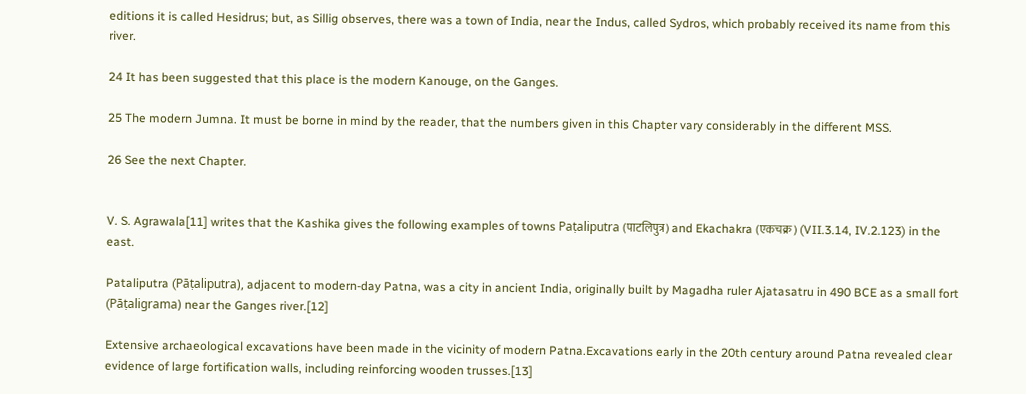editions it is called Hesidrus; but, as Sillig observes, there was a town of India, near the Indus, called Sydros, which probably received its name from this river.

24 It has been suggested that this place is the modern Kanouge, on the Ganges.

25 The modern Jumna. It must be borne in mind by the reader, that the numbers given in this Chapter vary considerably in the different MSS.

26 See the next Chapter.


V. S. Agrawala[11] writes that the Kashika gives the following examples of towns Paṭaliputra (पाटलिपुत्र) and Ekachakra (एकचक्र) (VII.3.14, IV.2.123) in the east.

Pataliputra (Pāṭaliputra), adjacent to modern-day Patna, was a city in ancient India, originally built by Magadha ruler Ajatasatru in 490 BCE as a small fort (Pāṭaligrama) near the Ganges river.[12]

Extensive archaeological excavations have been made in the vicinity of modern Patna.Excavations early in the 20th century around Patna revealed clear evidence of large fortification walls, including reinforcing wooden trusses.[13]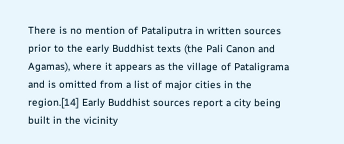There is no mention of Pataliputra in written sources prior to the early Buddhist texts (the Pali Canon and Agamas), where it appears as the village of Pataligrama and is omitted from a list of major cities in the region.[14] Early Buddhist sources report a city being built in the vicinity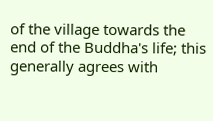of the village towards the end of the Buddha's life; this generally agrees with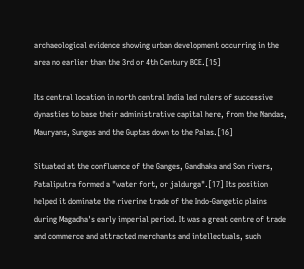archaeological evidence showing urban development occurring in the area no earlier than the 3rd or 4th Century BCE.[15]

Its central location in north central India led rulers of successive dynasties to base their administrative capital here, from the Nandas, Mauryans, Sungas and the Guptas down to the Palas.[16]

Situated at the confluence of the Ganges, Gandhaka and Son rivers, Pataliputra formed a "water fort, or jaldurga".[17] Its position helped it dominate the riverine trade of the Indo-Gangetic plains during Magadha's early imperial period. It was a great centre of trade and commerce and attracted merchants and intellectuals, such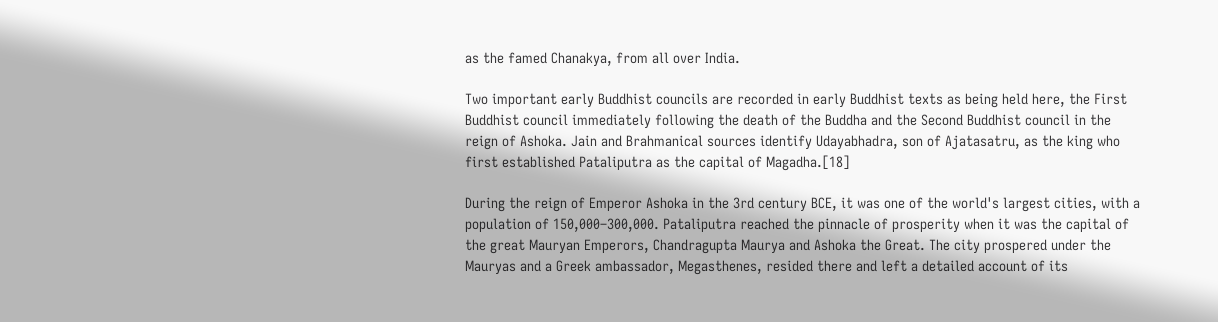as the famed Chanakya, from all over India.

Two important early Buddhist councils are recorded in early Buddhist texts as being held here, the First Buddhist council immediately following the death of the Buddha and the Second Buddhist council in the reign of Ashoka. Jain and Brahmanical sources identify Udayabhadra, son of Ajatasatru, as the king who first established Pataliputra as the capital of Magadha.[18]

During the reign of Emperor Ashoka in the 3rd century BCE, it was one of the world's largest cities, with a population of 150,000–300,000. Pataliputra reached the pinnacle of prosperity when it was the capital of the great Mauryan Emperors, Chandragupta Maurya and Ashoka the Great. The city prospered under the Mauryas and a Greek ambassador, Megasthenes, resided there and left a detailed account of its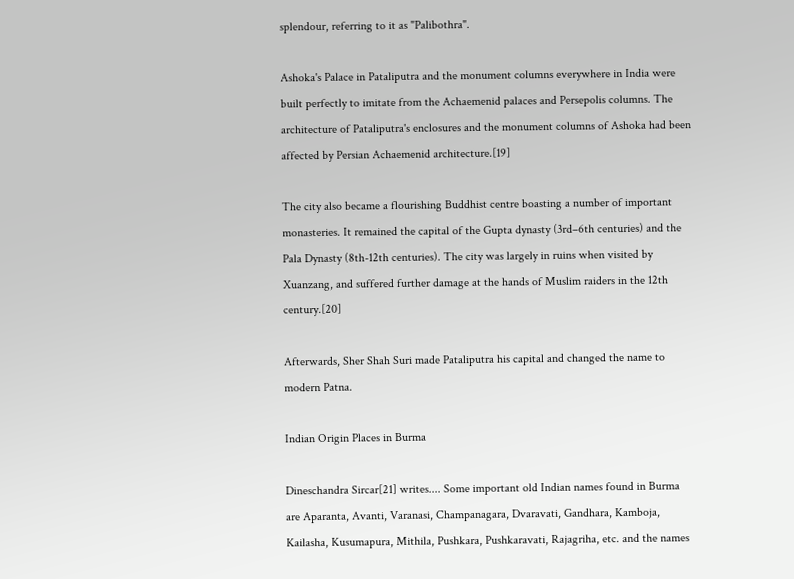splendour, referring to it as "Palibothra".

Ashoka's Palace in Pataliputra and the monument columns everywhere in India were built perfectly to imitate from the Achaemenid palaces and Persepolis columns. The architecture of Pataliputra's enclosures and the monument columns of Ashoka had been affected by Persian Achaemenid architecture.[19]

The city also became a flourishing Buddhist centre boasting a number of important monasteries. It remained the capital of the Gupta dynasty (3rd–6th centuries) and the Pala Dynasty (8th-12th centuries). The city was largely in ruins when visited by Xuanzang, and suffered further damage at the hands of Muslim raiders in the 12th century.[20]

Afterwards, Sher Shah Suri made Pataliputra his capital and changed the name to modern Patna.

Indian Origin Places in Burma

Dineschandra Sircar[21] writes.... Some important old Indian names found in Burma are Aparanta, Avanti, Varanasi, Champanagara, Dvaravati, Gandhara, Kamboja, Kailasha, Kusumapura, Mithila, Pushkara, Pushkaravati, Rajagriha, etc. and the names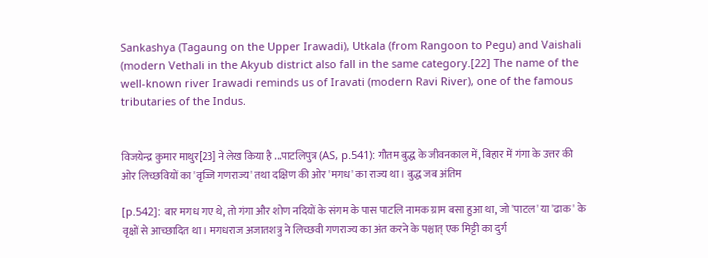Sankashya (Tagaung on the Upper Irawadi), Utkala (from Rangoon to Pegu) and Vaishali (modern Vethali in the Akyub district also fall in the same category.[22] The name of the well-known river Irawadi reminds us of Iravati (modern Ravi River), one of the famous tributaries of the Indus.


विजयेन्द्र कुमार माथुर[23] ने लेख किया है ...पाटलिपुत्र (AS, p.541): गौतम बुद्ध के जीवनकाल में, बिहार में गंगा के उत्तर की ओर लिच्छवियों का 'वृज्जि गणराज्य' तथा दक्षिण की ओर 'मगध' का राज्य था। बुद्ध जब अंतिम

[p.542]: बार मगध गए थे, तो गंगा और शोण नदियों के संगम के पास पाटलि नामक ग्राम बसा हुआ था, जो 'पाटल' या 'ढाक' के वृक्षों से आच्छादित था। मगधराज अजातशत्रु ने लिच्छवी गणराज्य का अंत करने के पश्चात् एक मिट्टी का दुर्ग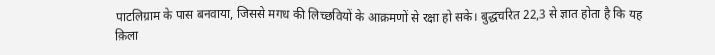पाटलिग्राम के पास बनवाया, जिससे मगध की लिच्छवियों के आक्रमणों से रक्षा हो सके। बुद्धचरित 22,3 से ज्ञात होता है कि यह क़िला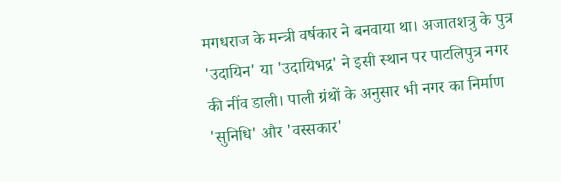मगधराज के मन्त्री वर्षकार ने बनवाया था। अजातशत्रु के पुत्र 'उदायिन' या 'उदायिभद्र' ने इसी स्थान पर पाटलिपुत्र नगर की नींव डाली। पाली ग्रंथों के अनुसार भी नगर का निर्माण 'सुनिधि' और 'वस्सकार'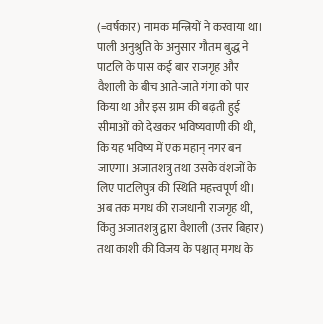(=वर्षकार) नामक मन्त्रियों ने करवाया था। पाली अनुश्रुति के अनुसार गौतम बुद्ध ने पाटलि के पास कई बार राजगृह और वैशाली के बीच आते-जाते गंगा को पार किया था और इस ग्राम की बढ़ती हुई सीमाओं को देखकर भविष्यवाणी की थी, कि यह भविष्य में एक महान् नगर बन जाएगा। अजातशत्रु तथा उसके वंशजों के लिए पाटलिपुत्र की स्थिति महत्त्वपूर्ण थी। अब तक मगध की राजधानी राजगृह थी, किंतु अजातशत्रु द्वारा वैशाली (उत्तर बिहार) तथा काशी की विजय के पश्चात् मगध के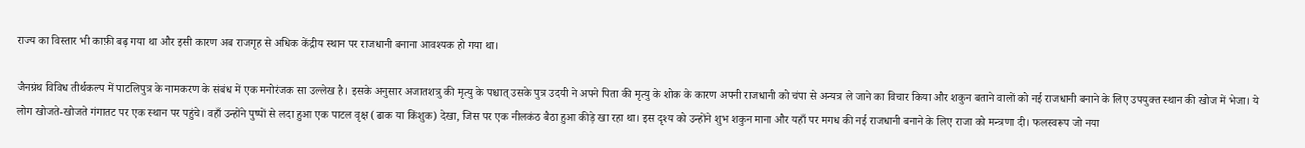राज्य का विस्तार भी काफ़ी बढ़ गया था और इसी कारण अब राजगृह से अधिक केंद्रीय स्थान पर राजधानी बनाना आवश्यक हो गया था।

जैनग्रंथ विविध तीर्थकल्प में पाटलिपुत्र के नामकरण के संबंध में एक मनोरंजक सा उल्लेख है। इसके अनुसार अजातशत्रु की मृत्यु के पश्चात् उसके पुत्र उदयी ने अपने पिता की मृत्यु के शोक के कारण अपनी राजधानी को चंपा से अन्यत्र ले जाने का विचार किया और शकुन बताने वालों को नई राजधानी बनाने के लिए उपयुक्त स्थान की खोज में भेजा। ये लोग खोजते-खोजते गंगातट पर एक स्थान पर पहुंचे। वहाँ उन्होंने पुष्पों से लदा हुआ एक पाटल वृक्ष (ढाक या किंशुक) देखा, जिस पर एक नीलकंठ बैठा हुआ कीड़े खा रहा था। इस दृश्य को उन्होंने शुभ शकुन माना और यहाँ पर मगध की नई राजधानी बनाने के लिए राजा को मन्त्रणा दी। फलस्वरूप जो नया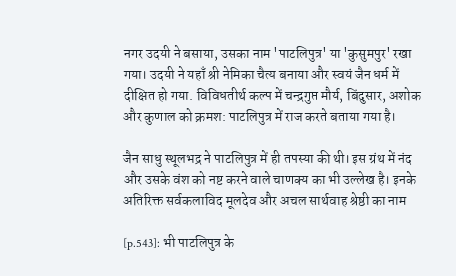नगर उदयी ने बसाया, उसका नाम 'पाटलिपुत्र' या 'कुसुमपुर' रखा गया। उदयी ने यहाँ श्री नेमिका चैत्य बनाया और स्वयं जैन धर्म में दीक्षित हो गया. विविधतीर्थ कल्प में चन्द्रगुप्त मौर्य, बिंदुसार, अशोक और कुणाल को क्रमश: पाटलिपुत्र में राज करते बताया गया है।

जैन साधु स्थूलभद्र ने पाटलिपुत्र में ही तपस्या की थी। इस ग्रंथ में नंद और उसके वंश को नष्ट करने वाले चाणक्य का भी उल्लेख है। इनके अतिरिक्त सर्वकलाविद मूलदेव और अचल सार्थवाह श्रेष्ठी का नाम

[p.543]: भी पाटलिपुत्र के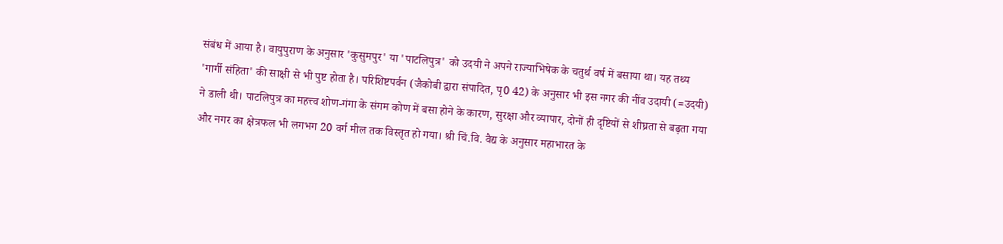संबंध में आया है। वायुपुराण के अनुसार 'कुसुमपुर' या 'पाटलिपुत्र' को उदयी ने अपने राज्याभिषेक के चतुर्थ वर्ष में बसाया था। यह तथ्य 'गार्गी संहिता' की साक्षी से भी पुष्ट होता है। परिशिष्टपर्वन (जैकोबी द्वारा संपादित, पृ0 42) के अनुसार भी इस नगर की नींव उदायी (=उदयी) ने डाली थी। पाटलिपुत्र का महत्त्व शोण-गंगा के संगम कोण में बसा होने के कारण, सुरक्षा और व्यापार, दोनों ही दृष्टियों से शीघ्रता से बढ़ता गया और नगर का क्षेत्रफल भी लगभग 20 वर्ग मील तक विस्तृत हो गया। श्री चिं.वि. वैद्य के अनुसार महाभारत के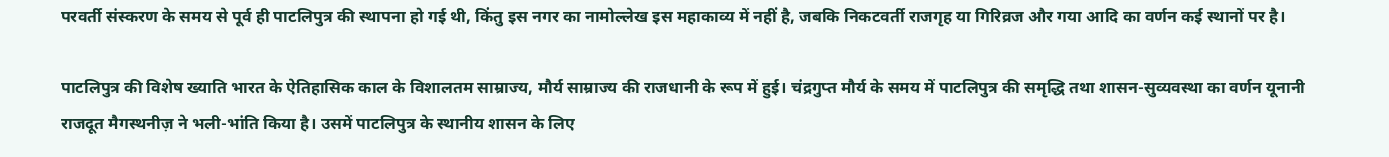परवर्ती संस्करण के समय से पूर्व ही पाटलिपुत्र की स्थापना हो गई थी, किंतु इस नगर का नामोल्लेख इस महाकाव्य में नहीं है, जबकि निकटवर्ती राजगृह या गिरिव्रज और गया आदि का वर्णन कई स्थानों पर है।

पाटलिपुत्र की विशेष ख्याति भारत के ऐतिहासिक काल के विशालतम साम्राज्य, मौर्य साम्राज्य की राजधानी के रूप में हुई। चंद्रगुप्त मौर्य के समय में पाटलिपुत्र की समृद्धि तथा शासन-सुव्यवस्था का वर्णन यूनानी राजदूत मैगस्थनीज़ ने भली-भांति किया है। उसमें पाटलिपुत्र के स्थानीय शासन के लिए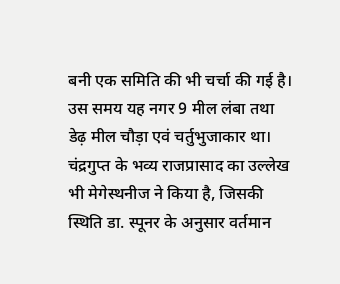बनी एक समिति की भी चर्चा की गई है। उस समय यह नगर 9 मील लंबा तथा डेढ़ मील चौड़ा एवं चर्तुभुजाकार था। चंद्रगुप्त के भव्य राजप्रासाद का उल्लेख भी मेगेस्थनीज ने किया है, जिसकी स्थिति डा. स्पूनर के अनुसार वर्तमान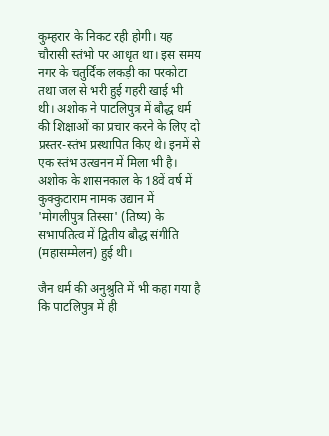कुम्हरार के निकट रही होगी। यह चौरासी स्तंभो पर आधृत था। इस समय नगर के चतुर्दिंक लकड़ी का परकोटा तथा जल से भरी हुई गहरी खाई भी थी। अशोक ने पाटलिपुत्र में बौद्ध धर्म की शिक्षाओं का प्रचार करने के लिए दो प्रस्तर-स्तंभ प्रस्थापित किए थे। इनमें से एक स्तंभ उत्खनन में मिला भी है। अशोक के शासनकाल के 18वें वर्ष में कुक्कुटाराम नामक उद्यान में 'मोगलीपुत्र तिस्सा' (तिष्य) के सभापतित्व में द्वितीय बौद्ध संगीति (महासम्मेलन) हुई थी।

जैन धर्म की अनुश्रुति में भी कहा गया है कि पाटलिपुत्र में ही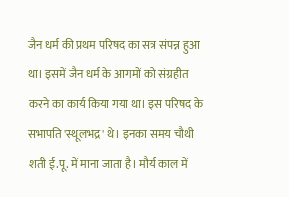जैन धर्म की प्रथम परिषद का सत्र संपन्न हुआ था। इसमें जैन धर्म के आगमों को संग्रहीत करने का कार्य किया गया था। इस परिषद के सभापति 'स्थूलभद्र' थे। इनका समय चौथी शती ई.पू. में माना जाता है। मौर्य काल में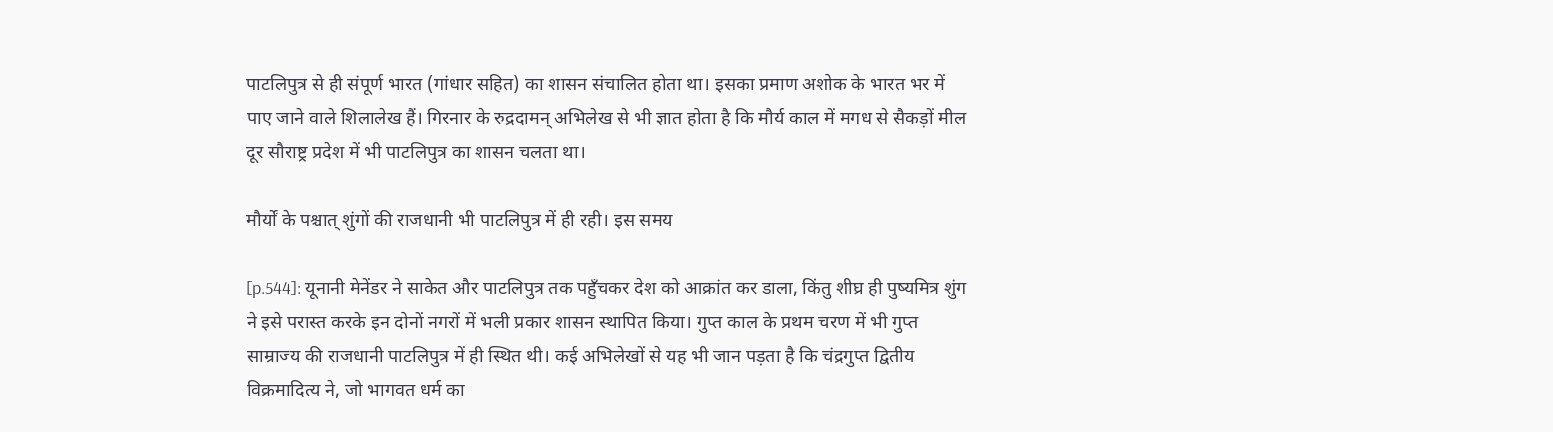पाटलिपुत्र से ही संपूर्ण भारत (गांधार सहित) का शासन संचालित होता था। इसका प्रमाण अशोक के भारत भर में पाए जाने वाले शिलालेख हैं। गिरनार के रुद्रदामन् अभिलेख से भी ज्ञात होता है कि मौर्य काल में मगध से सैकड़ों मील दूर सौराष्ट्र प्रदेश में भी पाटलिपुत्र का शासन चलता था।

मौर्यों के पश्चात् शुंगों की राजधानी भी पाटलिपुत्र में ही रही। इस समय

[p.544]: यूनानी मेनेंडर ने साकेत और पाटलिपुत्र तक पहुँचकर देश को आक्रांत कर डाला, किंतु शीघ्र ही पुष्यमित्र शुंग ने इसे परास्त करके इन दोनों नगरों में भली प्रकार शासन स्थापित किया। गुप्त काल के प्रथम चरण में भी गुप्त साम्राज्य की राजधानी पाटलिपुत्र में ही स्थित थी। कई अभिलेखों से यह भी जान पड़ता है कि चंद्रगुप्त द्वितीय विक्रमादित्य ने, जो भागवत धर्म का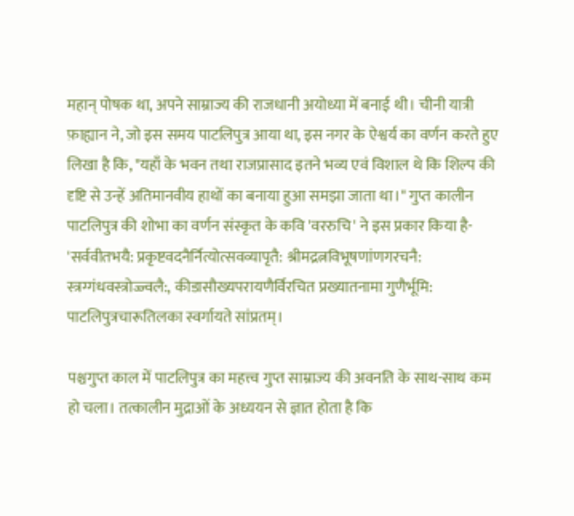महान् पोषक था, अपने साम्राज्य की राजधानी अयोध्या में बनाई थी। चीनी यात्री फ़ाह्यान ने, जो इस समय पाटलिपुत्र आया था, इस नगर के ऐश्वर्य का वर्णन करते हुए लिखा है कि, "यहाँ के भवन तथा राजप्रासाद इतने भव्य एवं विशाल थे कि शिल्प की दृष्टि से उन्हें अतिमानवीय हाथों का बनाया हुआ समझा जाता था।" गुप्त कालीन पाटलिपुत्र की शोभा का वर्णन संस्कृत के कवि 'वररुचि' ने इस प्रकार किया है- 'सर्ववीतभयै: प्रकृष्टवदनैर्नित्योत्सवव्यापृतै: श्रीमद्रत्नविभूषणांणगरचनै: स्त्रग्गंधवस्त्रोज्ज्वलै:, कीडासौख्यपरायणैर्विरचित प्रख्यातनामा गुणैर्भूमि: पाटलिपुत्रचारूतिलका स्वर्गायते सांप्रतम्।

पश्चगुप्त काल में पाटलिपुत्र का महत्त्व गुप्त साम्राज्य की अवनति के साथ-साथ कम हो चला। तत्कालीन मुद्राओं के अध्ययन से ज्ञात होता है कि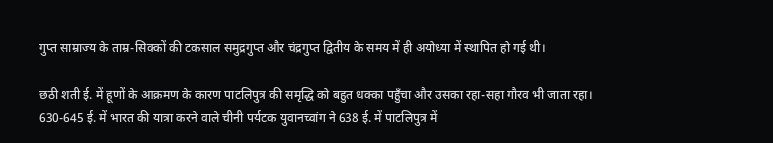गुप्त साम्राज्य के ताम्र-सिक्कों की टकसाल समुद्रगुप्त और चंद्रगुप्त द्वितीय के समय में ही अयोध्या में स्थापित हो गई थी।

छठी शती ई. में हूणों के आक्रमण के कारण पाटलिपुत्र की समृद्धि को बहुत धक्का पहुँचा और उसका रहा-सहा गौरव भी जाता रहा। 630-645 ई. में भारत की यात्रा करने वाले चीनी पर्यटक युवानच्वांग ने 638 ई. में पाटलिपुत्र में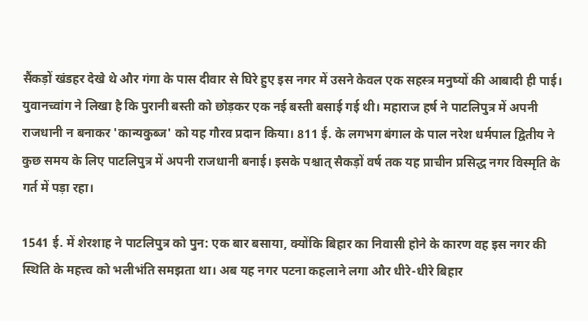सैंकड़ों खंडहर देखे थे और गंगा के पास दीवार से घिरे हुए इस नगर में उसने केवल एक सहस्त्र मनुष्यों की आबादी ही पाई। युवानच्वांग ने लिखा है कि पुरानी बस्ती को छोड़कर एक नई बस्ती बसाई गई थी। महाराज हर्ष ने पाटलिपुत्र में अपनी राजधानी न बनाकर 'कान्यकुब्ज' को यह गौरव प्रदान किया। 811 ई. के लगभग बंगाल के पाल नरेश धर्मपाल द्वितीय ने कुछ समय के लिए पाटलिपुत्र में अपनी राजधानी बनाई। इसके पश्चात् सैकड़ों वर्ष तक यह प्राचीन प्रसिद्ध नगर विस्मृति के गर्त में पड़ा रहा।

1541 ई. में शेरशाह ने पाटलिपुत्र को पुन: एक बार बसाया, क्योंकि बिहार का निवासी होने के कारण वह इस नगर की स्थिति के महत्त्व को भलीभंति समझता था। अब यह नगर पटना कहलाने लगा और धीरे-धीरे बिहार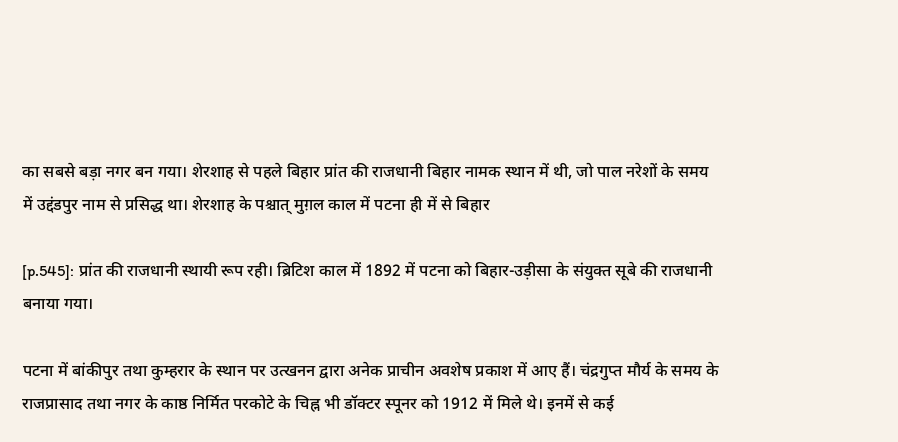का सबसे बड़ा नगर बन गया। शेरशाह से पहले बिहार प्रांत की राजधानी बिहार नामक स्थान में थी, जो पाल नरेशों के समय में उद्दंडपुर नाम से प्रसिद्ध था। शेरशाह के पश्चात् मुग़ल काल में पटना ही में से बिहार

[p.545]: प्रांत की राजधानी स्थायी रूप रही। ब्रिटिश काल में 1892 में पटना को बिहार-उड़ीसा के संयुक्त सूबे की राजधानी बनाया गया।

पटना में बांकीपुर तथा कुम्हरार के स्थान पर उत्खनन द्वारा अनेक प्राचीन अवशेष प्रकाश में आए हैं। चंद्रगुप्त मौर्य के समय के राजप्रासाद तथा नगर के काष्ठ निर्मित परकोटे के चिह्न भी डॉक्टर स्पूनर को 1912 में मिले थे। इनमें से कई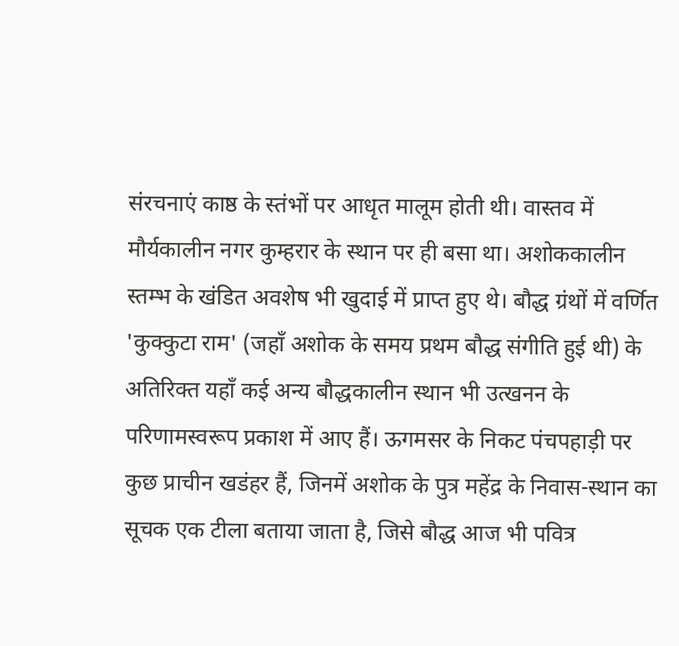संरचनाएं काष्ठ के स्तंभों पर आधृत मालूम होती थी। वास्तव में मौर्यकालीन नगर कुम्हरार के स्थान पर ही बसा था। अशोककालीन स्तम्भ के खंडित अवशेष भी खुदाई में प्राप्त हुए थे। बौद्ध ग्रंथों में वर्णित 'कुक्कुटा राम' (जहाँ अशोक के समय प्रथम बौद्ध संगीति हुई थी) के अतिरिक्त यहाँ कई अन्य बौद्धकालीन स्थान भी उत्खनन के परिणामस्वरूप प्रकाश में आए हैं। ऊगमसर के निकट पंचपहाड़ी पर कुछ प्राचीन खडंहर हैं, जिनमें अशोक के पुत्र महेंद्र के निवास-स्थान का सूचक एक टीला बताया जाता है, जिसे बौद्ध आज भी पवित्र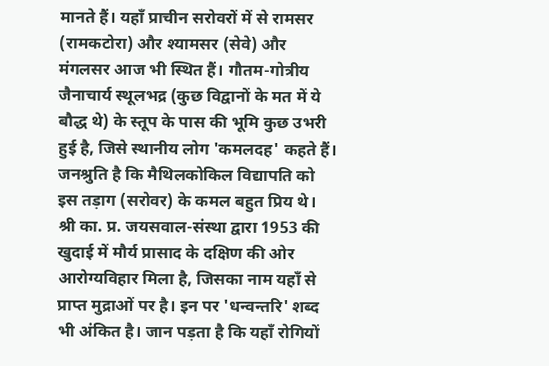मानते हैं। यहाँ प्राचीन सरोवरों में से रामसर (रामकटोरा) और श्यामसर (सेवे) और मंगलसर आज भी स्थित हैं। गौतम-गोत्रीय जैनाचार्य स्थूलभद्र (कुछ विद्वानों के मत में ये बौद्ध थे) के स्तूप के पास की भूमि कुछ उभरी हुई है, जिसे स्थानीय लोग 'कमलदह' कहते हैं। जनश्रुति है कि मैथिलकोकिल विद्यापति को इस तड़ाग (सरोवर) के कमल बहुत प्रिय थे। श्री का. प्र. जयसवाल-संस्था द्वारा 1953 की खुदाई में मौर्य प्रासाद के दक्षिण की ओर आरोग्यविहार मिला है, जिसका नाम यहाँ से प्राप्त मुद्राओं पर है। इन पर 'धन्वन्तरि' शब्द भी अंकित है। जान पड़ता है कि यहाँ रोगियों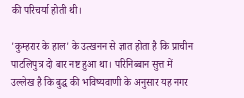की परिचर्या होती थी।

'कुम्हरार के हाल' के उत्खनन से ज्ञात होता है कि प्राचीन पाटलिपुत्र दो बार नष्ट हुआ था। परिनिब्बान सुत्त में उल्लेख है कि बुद्ध की भविष्यवाणी के अनुसार यह नगर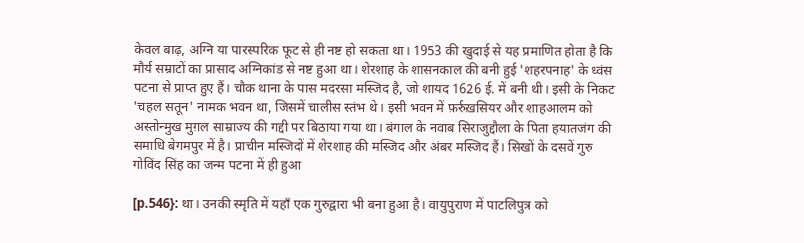केवल बाढ़, अग्नि या पारस्परिक फूट से ही नष्ट हो सकता था। 1953 की खुदाई से यह प्रमाणित होता है कि मौर्य सम्राटों का प्रासाद अग्निकांड से नष्ट हुआ था। शेरशाह के शासनकाल की बनी हुई 'शहरपनाह' के ध्वंस पटना से प्राप्त हुए हैं। चौक थाना के पास मदरसा मस्जिद है, जो शायद 1626 ई. में बनी थी। इसी के निकट 'चहल सतून' नामक भवन था, जिसमें चालीस स्तंभ थे। इसी भवन में फ़र्रुख़सियर और शाहआलम को अस्तोन्मुख मुग़ल साम्राज्य की गद्दी पर बिठाया गया था। बंगाल के नवाब सिराजुद्दौला के पिता हयातजंग की समाधि बेगमपुर में है। प्राचीन मस्जिदों में शेरशाह की मस्जिद और अंबर मस्जिद हैं। सिखों के दसवें गुरु गोविंद सिंह का जन्म पटना में ही हुआ

[p.546}: था। उनकी स्मृति में यहाँ एक गुरुद्वारा भी बना हुआ है। वायुपुराण में पाटलिपुत्र को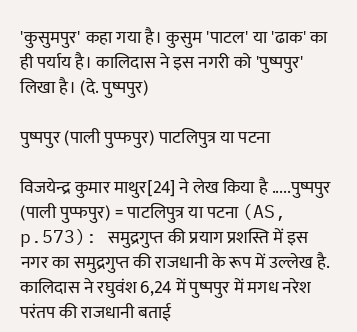'कुसुमपुर' कहा गया है। कुसुम 'पाटल' या 'ढाक' का ही पर्याय है। कालिदास ने इस नगरी को 'पुष्पपुर' लिखा है। (दे. पुष्पपुर)

पुष्पपुर (पाली पुप्फपुर) पाटलिपुत्र या पटना

विजयेन्द्र कुमार माथुर[24] ने लेख किया है .....पुष्पपुर (पाली पुप्फपुर) = पाटलिपुत्र या पटना (AS, p.573): समुद्रगुप्त की प्रयाग प्रशस्ति में इस नगर का समुद्रगुप्त की राजधानी के रूप में उल्लेख है. कालिदास ने रघुवंश 6,24 में पुष्पपुर में मगध नरेश परंतप की राजधानी बताई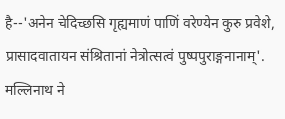है--'अनेन चेदिच्छसि गृह्यमाणं पाणिं वरेण्येन कुरु प्रवेशे, प्रासादवातायन संश्रितानां नेत्रोत्सत्वं पुष्पपुराङ्गनानाम्'. मल्लिनाथ ने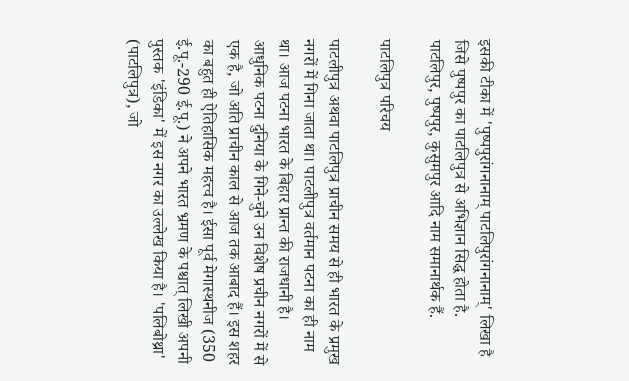इसकी टीका में 'पुष्पपुरांगनानाम् पाटलिपुरांगनानाम्' लिखा है जिसे पुष्पपुर का पाटलिपुत्र से अभिज्ञान सिद्ध होता है. पाटलिपुर, पुष्पपुर, कुसुमपुर आदि नाम समानार्थक हैं.

पाटलिपुत्र परिचय

पाटलीपुत्र अथवा पाटलिपुत्र प्राचीन समय से ही भारत के प्रमुख नगरों में गिना जाता था। पाटलीपुत्र वर्तमान पटना का ही नाम था। आज पटना भारत के बिहार प्रान्त की राजधानी है। आधुनिक पटना दुनिया के गिने-चुने उन विशेष प्रचीन नगरों में से एक है, जो अति प्राचीन काल से आज तक आबाद हैं। इस शहर का बहुत ही ऐतिहासिक महत्त्व है। ईसा पूर्व मेगास्थनीज (350 ई.पू.-290 ई.पू.) ने अपने भारत भ्रमण के पश्चात् लिखी अपनी पुस्तक 'इंडिका' में इस नगर का उल्लेख किया है। 'पलिबोथ्रा' (पाटलिपुत्र), जो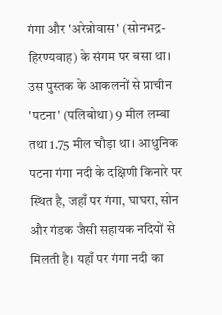गंगा और 'अरेन्नोवास' (सोनभद्र-हिरण्यवाह) के संगम पर बसा था। उस पुस्तक के आकलनों से प्राचीन 'पटना' (पलिबोथा) 9 मील लम्बा तथा 1.75 मील चौड़ा था। आधुनिक पटना गंगा नदी के दक्षिणी किनारे पर स्थित है, जहाँ पर गंगा, घाघरा, सोन और गंडक जैसी सहायक नदियों से मिलती है। यहाँ पर गंगा नदी का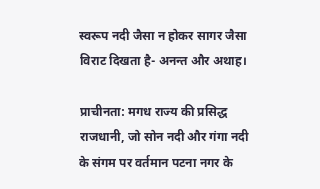स्वरूप नदी जैसा न होकर सागर जैसा विराट दिखता है- अनन्त और अथाह।

प्राचीनता: मगध राज्य की प्रसिद्ध राजधानी, जो सोन नदी और गंगा नदी के संगम पर वर्तमान पटना नगर के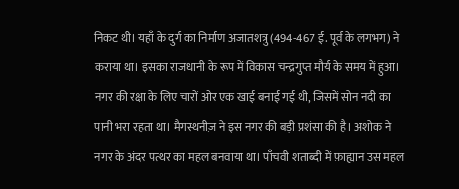निकट थी। यहाँ के दुर्ग का निर्माण अजातशत्रु (494-467 ई. पूर्व के लगभग) ने कराया था। इसका राजधानी के रूप में विकास चन्द्रगुप्त मौर्य के समय में हुआ। नगर की रक्षा के लिए चारों ओर एक खाई बनाई गई थी, जिसमें सोन नदी का पानी भरा रहता था। मैगस्थनीज़ ने इस नगर की बड़ी प्रशंसा की है। अशोक ने नगर के अंदर पत्थर का महल बनवाया था। पाँचवी शताब्दी में फ़ाह्यान उस महल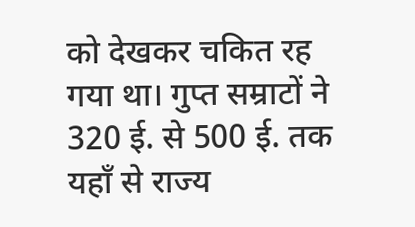को देखकर चकित रह गया था। गुप्त सम्राटों ने 320 ई. से 500 ई. तक यहाँ से राज्य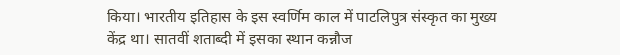किया। भारतीय इतिहास के इस स्वर्णिम काल में पाटलिपुत्र संस्कृत का मुख्य केंद्र था। सातवीं शताब्दी में इसका स्थान कन्नौज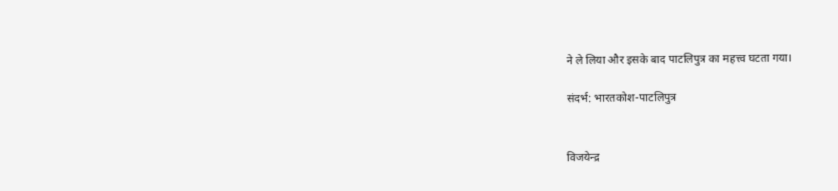ने ले लिया और इसके बाद पाटलिपुत्र का महत्त्व घटता गया।

संदर्भ: भारतकोश-पाटलिपुत्र


विजयेन्द्र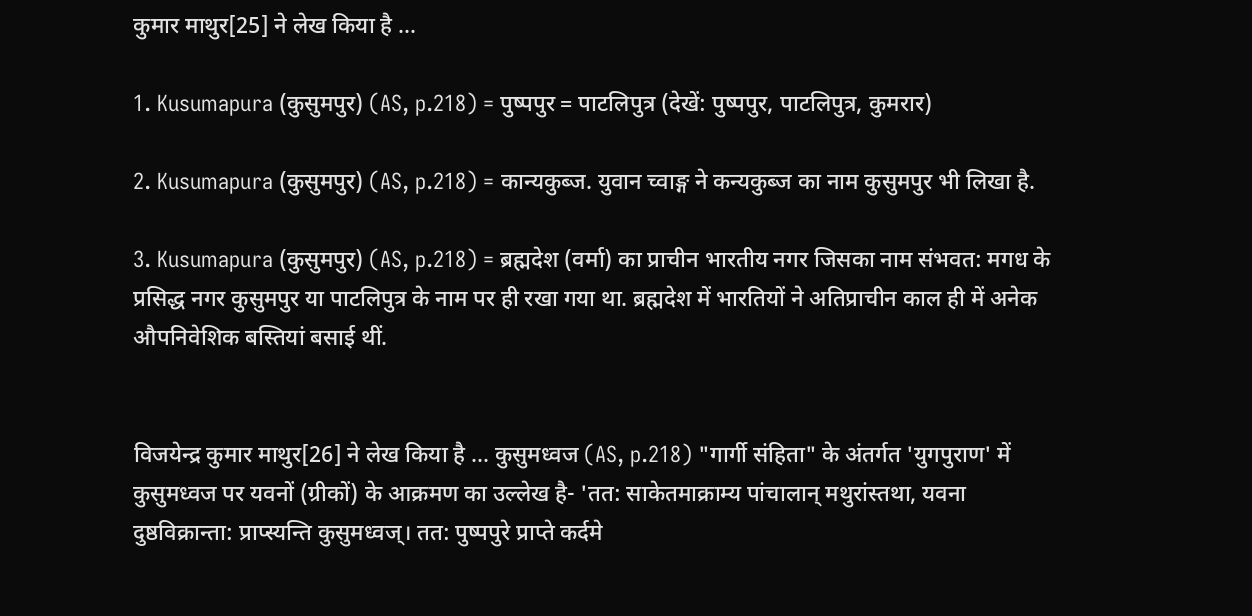कुमार माथुर[25] ने लेख किया है ...

1. Kusumapura (कुसुमपुर) (AS, p.218) = पुष्पपुर = पाटलिपुत्र (देखें: पुष्पपुर, पाटलिपुत्र, कुमरार)

2. Kusumapura (कुसुमपुर) (AS, p.218) = कान्यकुब्ज. युवान च्वाङ्ग ने कन्यकुब्ज का नाम कुसुमपुर भी लिखा है.

3. Kusumapura (कुसुमपुर) (AS, p.218) = ब्रह्मदेश (वर्मा) का प्राचीन भारतीय नगर जिसका नाम संभवत: मगध के प्रसिद्ध नगर कुसुमपुर या पाटलिपुत्र के नाम पर ही रखा गया था. ब्रह्मदेश में भारतियों ने अतिप्राचीन काल ही में अनेक औपनिवेशिक बस्तियां बसाई थीं.


विजयेन्द्र कुमार माथुर[26] ने लेख किया है ... कुसुमध्वज (AS, p.218) "गार्गी संहिता" के अंतर्गत 'युगपुराण' में कुसुमध्वज पर यवनों (ग्रीकों) के आक्रमण का उल्लेख है- 'तत: साकेतमाक्राम्य पांचालान् मथुरांस्तथा, यवना दुष्ठविक्रान्ता: प्राप्स्यन्ति कुसुमध्वज्। तत: पुष्पपुरे प्राप्ते कर्दमे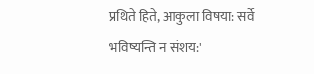प्रथिते हिते, आकुला विषया: सर्वे भविष्यन्ति न संशय:'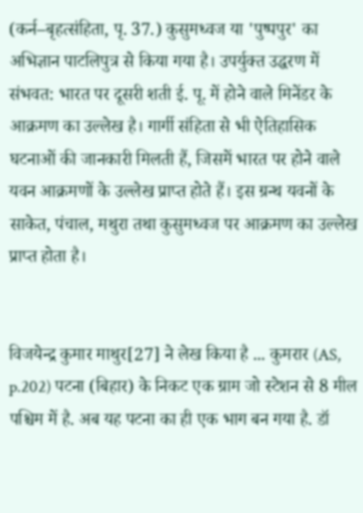(कर्न–बृहत्संहिता, पृ. 37.) कुसुमध्वज या 'पुष्पपुर' का अभिज्ञान पाटलिपुत्र से किया गया है। उपर्युक्त उद्धरण में संभवत: भारत पर दूसरी शती ई. पू. में होने वाले मिनेंडर के आक्रमण का उल्लेख है। गार्गी संहिता से भी ऐतिहासिक घटनाओं की जानकारी मिलती हैं, जिसमें भारत पर होने वाले यवन आक्रमणों के उल्लेख प्राप्त होते हैं। इस ग्रन्थ यवनों के साकेत, पंचाल, मथुरा तथा कुसुमध्वज पर आक्रमण का उल्लेख प्राप्त होता है।


विजयेन्द्र कुमार माथुर[27] ने लेख किया है ... कुमरार (AS, p.202) पटना (बिहार) के निकट एक ग्राम जो स्टेशन से 8 मील पश्चिम में है. अब यह पटना का ही एक भाग बन गया है. डॉ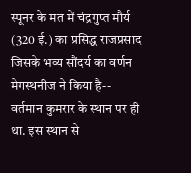स्पूनर के मत में चंद्रगुप्त मौर्य (320 ई.) का प्रसिद्ध राजप्रसाद जिसके भव्य सौंदर्य का वर्णन मेगस्थनीज ने किया है-- वर्तमान कुमरार के स्थान पर ही था. इस स्थान से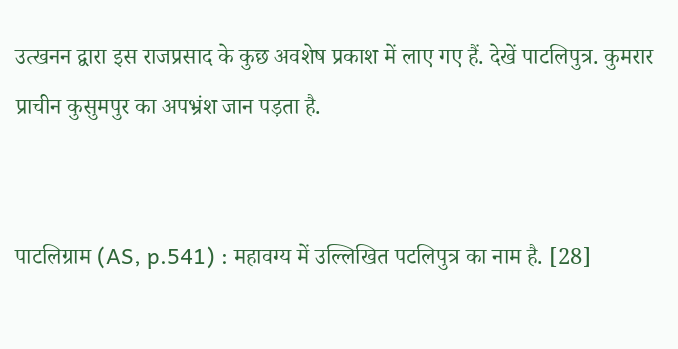उत्खनन द्वारा इस राजप्रसाद के कुछ अवशेष प्रकाश में लाए गए हैं. देखें पाटलिपुत्र. कुमरार प्राचीन कुसुमपुर का अपभ्रंश जान पड़ता है.


पाटलिग्राम (AS, p.541) : महावग्य में उल्लिखित पटलिपुत्र का नाम है. [28]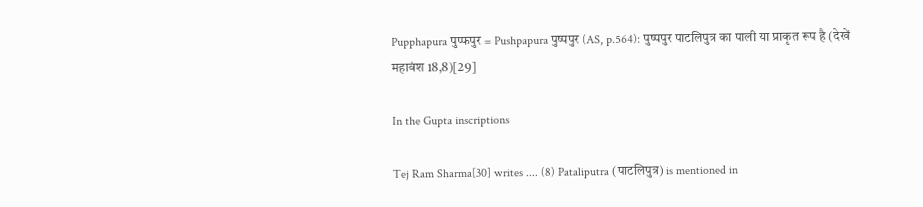Pupphapura पुप्फपुर = Pushpapura पुष्पपुर (AS, p.564): पुष्पपुर पाटलिपुत्र का पाली या प्राकृत रूप है (देखें महावंश 18,8)[29]

In the Gupta inscriptions

Tej Ram Sharma[30] writes .... (8) Pataliputra (पाटलिपुत्र) is mentioned in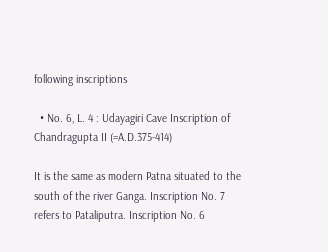following inscriptions

  • No. 6, L. 4 : Udayagiri Cave Inscription of Chandragupta II (=A.D.375-414)

It is the same as modern Patna situated to the south of the river Ganga. Inscription No. 7 refers to Pataliputra. Inscription No. 6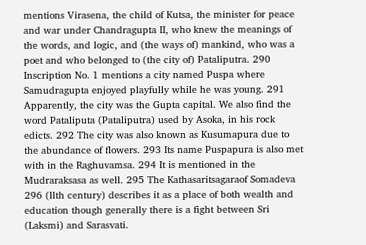mentions Virasena, the child of Kutsa, the minister for peace and war under Chandragupta II, who knew the meanings of the words, and logic, and (the ways of) mankind, who was a poet and who belonged to (the city of) Pataliputra. 290 Inscription No. 1 mentions a city named Puspa where Samudragupta enjoyed playfully while he was young. 291 Apparently, the city was the Gupta capital. We also find the word Pataliputa (Pataliputra) used by Asoka, in his rock edicts. 292 The city was also known as Kusumapura due to the abundance of flowers. 293 Its name Puspapura is also met with in the Raghuvamsa. 294 It is mentioned in the Mudraraksasa as well. 295 The Kathasaritsagaraof Somadeva 296 (llth century) describes it as a place of both wealth and education though generally there is a fight between Sri (Laksmi) and Sarasvati.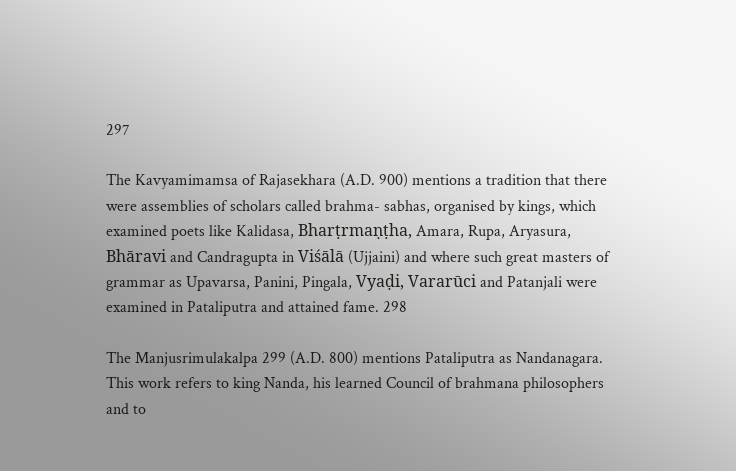297

The Kavyamimamsa of Rajasekhara (A.D. 900) mentions a tradition that there were assemblies of scholars called brahma- sabhas, organised by kings, which examined poets like Kalidasa, Bharṭrmaṇṭha, Amara, Rupa, Aryasura, Bhāravi and Candragupta in Viśālā (Ujjaini) and where such great masters of grammar as Upavarsa, Panini, Pingala, Vyaḍi, Vararūci and Patanjali were examined in Pataliputra and attained fame. 298

The Manjusrimulakalpa 299 (A.D. 800) mentions Pataliputra as Nandanagara. This work refers to king Nanda, his learned Council of brahmana philosophers and to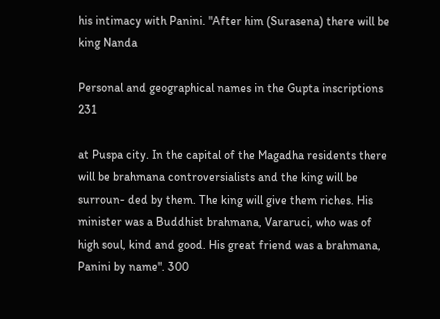his intimacy with Panini. "After him (Surasena) there will be king Nanda

Personal and geographical names in the Gupta inscriptions 231

at Puspa city. In the capital of the Magadha residents there will be brahmana controversialists and the king will be surroun- ded by them. The king will give them riches. His minister was a Buddhist brahmana, Vararuci, who was of high soul, kind and good. His great friend was a brahmana, Panini by name". 300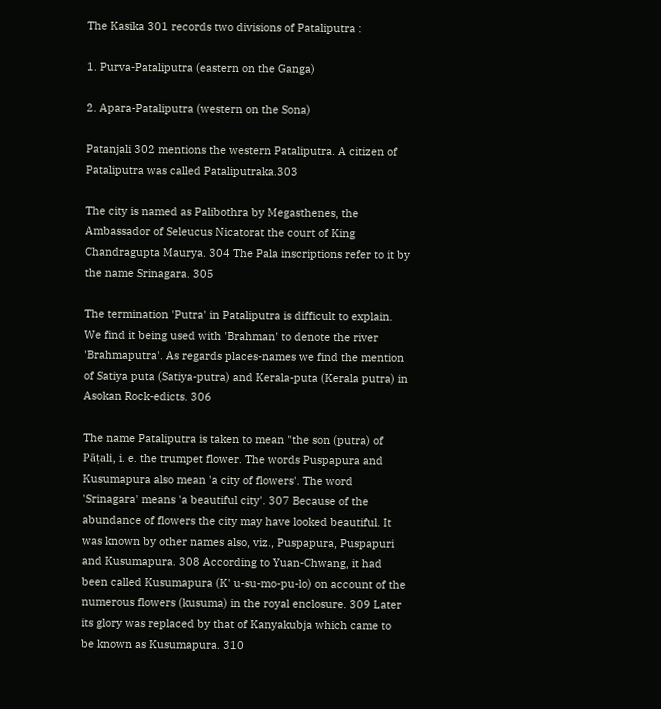The Kasika 301 records two divisions of Pataliputra :

1. Purva-Pataliputra (eastern on the Ganga)

2. Apara-Pataliputra (western on the Sona)

Patanjali 302 mentions the western Pataliputra. A citizen of Pataliputra was called Pataliputraka.303

The city is named as Palibothra by Megasthenes, the Ambassador of Seleucus Nicatorat the court of King Chandragupta Maurya. 304 The Pala inscriptions refer to it by the name Srinagara. 305

The termination 'Putra' in Pataliputra is difficult to explain. We find it being used with 'Brahman' to denote the river 'Brahmaputra'. As regards places-names we find the mention of Satiya puta (Satiya-putra) and Kerala-puta (Kerala putra) in Asokan Rock-edicts. 306

The name Pataliputra is taken to mean "the son (putra) of Pāṭali, i. e. the trumpet flower. The words Puspapura and Kusumapura also mean 'a city of flowers'. The word 'Srinagara' means 'a beautiful city'. 307 Because of the abundance of flowers the city may have looked beautiful. It was known by other names also, viz., Puspapura, Puspapuri and Kusumapura. 308 According to Yuan-Chwang, it had been called Kusumapura (K' u-su-mo-pu-lo) on account of the numerous flowers (kusuma) in the royal enclosure. 309 Later its glory was replaced by that of Kanyakubja which came to be known as Kusumapura. 310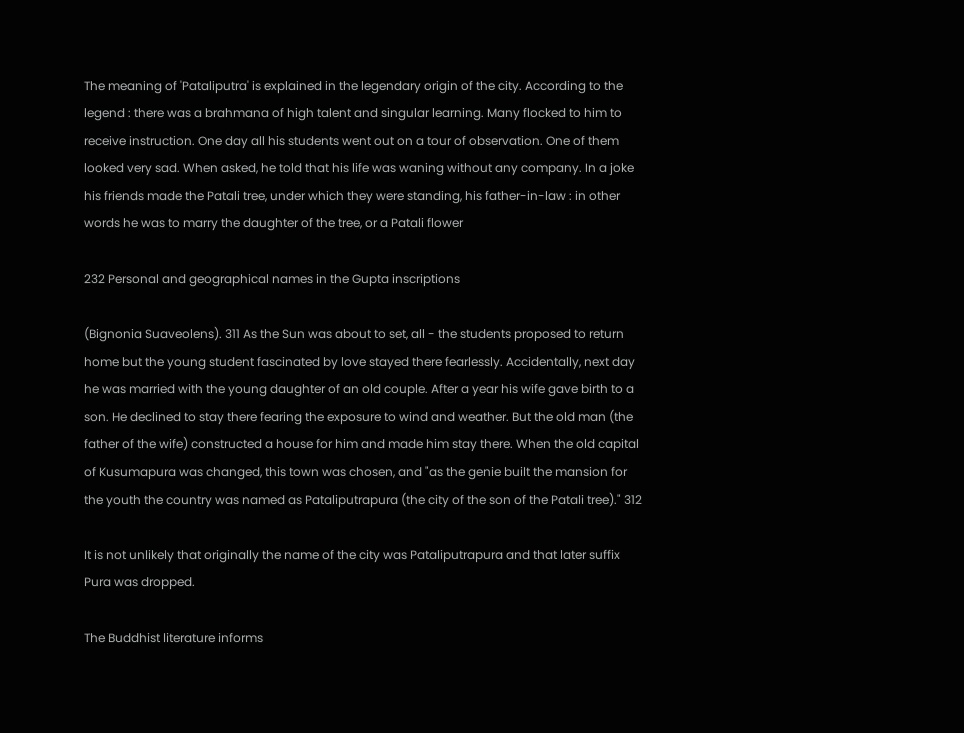The meaning of 'Pataliputra' is explained in the legendary origin of the city. According to the legend : there was a brahmana of high talent and singular learning. Many flocked to him to receive instruction. One day all his students went out on a tour of observation. One of them looked very sad. When asked, he told that his life was waning without any company. In a joke his friends made the Patali tree, under which they were standing, his father-in-law : in other words he was to marry the daughter of the tree, or a Patali flower

232 Personal and geographical names in the Gupta inscriptions

(Bignonia Suaveolens). 311 As the Sun was about to set, all - the students proposed to return home but the young student fascinated by love stayed there fearlessly. Accidentally, next day he was married with the young daughter of an old couple. After a year his wife gave birth to a son. He declined to stay there fearing the exposure to wind and weather. But the old man (the father of the wife) constructed a house for him and made him stay there. When the old capital of Kusumapura was changed, this town was chosen, and "as the genie built the mansion for the youth the country was named as Pataliputrapura (the city of the son of the Patali tree)." 312

It is not unlikely that originally the name of the city was Pataliputrapura and that later suffix Pura was dropped.

The Buddhist literature informs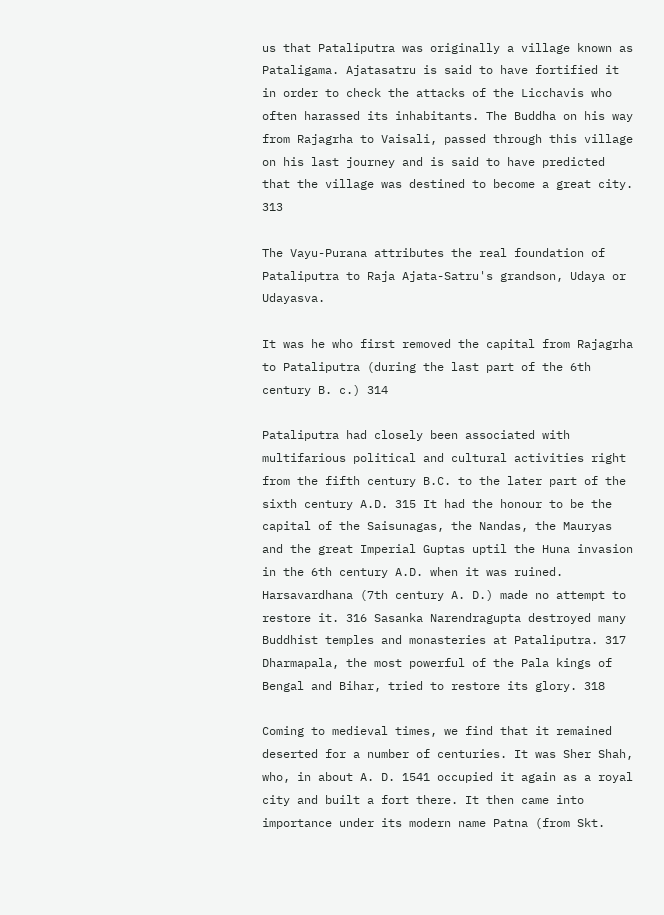us that Pataliputra was originally a village known as Pataligama. Ajatasatru is said to have fortified it in order to check the attacks of the Licchavis who often harassed its inhabitants. The Buddha on his way from Rajagrha to Vaisali, passed through this village on his last journey and is said to have predicted that the village was destined to become a great city. 313

The Vayu-Purana attributes the real foundation of Pataliputra to Raja Ajata-Satru's grandson, Udaya or Udayasva.

It was he who first removed the capital from Rajagrha to Pataliputra (during the last part of the 6th century B. c.) 314

Pataliputra had closely been associated with multifarious political and cultural activities right from the fifth century B.C. to the later part of the sixth century A.D. 315 It had the honour to be the capital of the Saisunagas, the Nandas, the Mauryas and the great Imperial Guptas uptil the Huna invasion in the 6th century A.D. when it was ruined. Harsavardhana (7th century A. D.) made no attempt to restore it. 316 Sasanka Narendragupta destroyed many Buddhist temples and monasteries at Pataliputra. 317 Dharmapala, the most powerful of the Pala kings of Bengal and Bihar, tried to restore its glory. 318

Coming to medieval times, we find that it remained deserted for a number of centuries. It was Sher Shah, who, in about A. D. 1541 occupied it again as a royal city and built a fort there. It then came into importance under its modern name Patna (from Skt.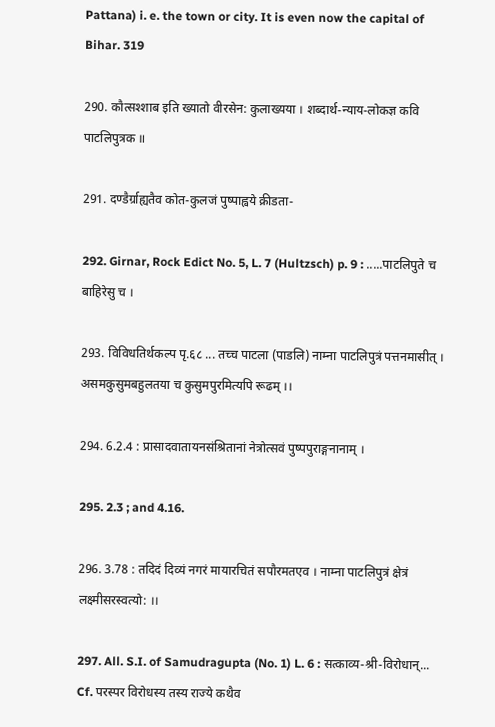Pattana) i. e. the town or city. It is even now the capital of Bihar. 319

290. कौत्सश्शाब इति ख्यातो वीरसेन: कुलाख्यया । शब्दार्थ-न्याय-लोकज्ञ कवि पाटलिपुत्रक ॥

291. दण्डैर्ग्राह्यतैव कोत-कुलजं पुष्पाह्वये क्रीडता-

292. Girnar, Rock Edict No. 5, L. 7 (Hultzsch) p. 9 : .....पाटलिपुते च बाहिरेसु च ।

293. विविधतिर्थकल्प पृ.६८ ... तच्च पाटला (पाडलि) नाम्ना पाटलिपुत्रं पत्तनमासीत् । असमकुसुमबहुलतया च कुसुमपुरमित्यपि रूढम् ।।

294. 6.2.4 : प्रासादवातायनसंश्रितानां नेत्रोत्सवं पुष्पपुराङ्गनानाम् ।

295. 2.3 ; and 4.16.

296. 3.78 : तदिदं दिव्यं नगरं मायारचितं सपौरमतएव । नाम्ना पाटलिपुत्रं क्षेत्रं लक्ष्मीसरस्वत्यो: ।।

297. All. S.I. of Samudragupta (No. 1) L. 6 : सत्काव्य-श्री-विरोधान्... Cf. परस्पर विरोधस्य तस्य राज्ये कथैव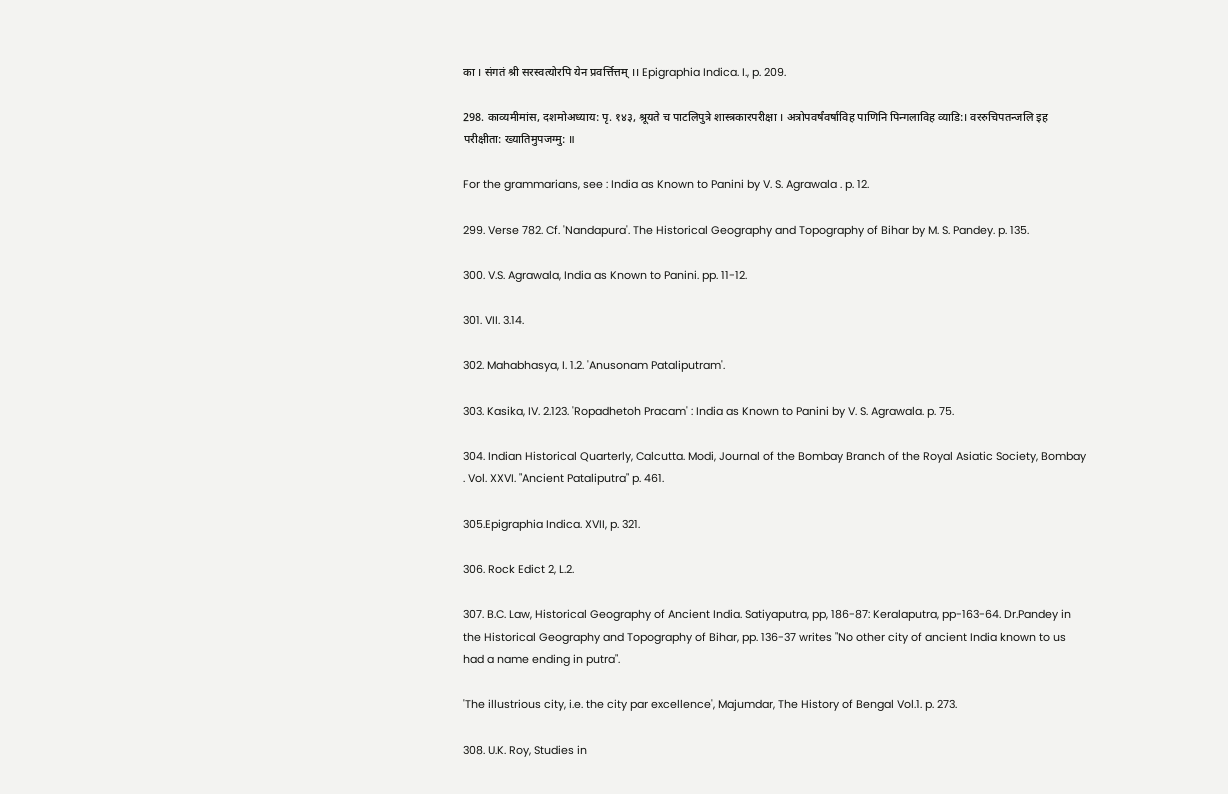का । संगतं श्री सरस्वत्योरपि येन प्रवर्त्तित्तम् ।। Epigraphia Indica. I., p. 209.

298. काव्यमीमांस, दशमोअध्याय: पृ. १४३, श्रूयते च पाटलिपुत्रे शास्त्रकारपरीक्षा । अत्रोपवर्षंवर्षाविह पाणिनि पिन्गलाविह व्याडि:। वररुचिपतन्जलि इह परीक्षीता: ख्यातिमुपजग्मु: ॥

For the grammarians, see : India as Known to Panini by V. S. Agrawala . p. 12.

299. Verse 782. Cf. 'Nandapura'. The Historical Geography and Topography of Bihar by M. S. Pandey. p. 135.

300. V.S. Agrawala, India as Known to Panini. pp. 11-12.

301. VII. 3.14.

302. Mahabhasya, I. 1.2. 'Anusonam Pataliputram'.

303. Kasika, IV. 2.123. 'Ropadhetoh Pracam' : India as Known to Panini by V. S. Agrawala. p. 75.

304. Indian Historical Quarterly, Calcutta. Modi, Journal of the Bombay Branch of the Royal Asiatic Society, Bombay . Vol. XXVI. "Ancient Pataliputra" p. 461.

305.Epigraphia Indica. XVII, p. 321.

306. Rock Edict 2, L.2.

307. B.C. Law, Historical Geography of Ancient India. Satiyaputra, pp, 186-87: Keralaputra, pp-163-64. Dr.Pandey in the Historical Geography and Topography of Bihar, pp. 136-37 writes "No other city of ancient India known to us had a name ending in putra".

'The illustrious city, i.e. the city par excellence', Majumdar, The History of Bengal Vol.1. p. 273.

308. U.K. Roy, Studies in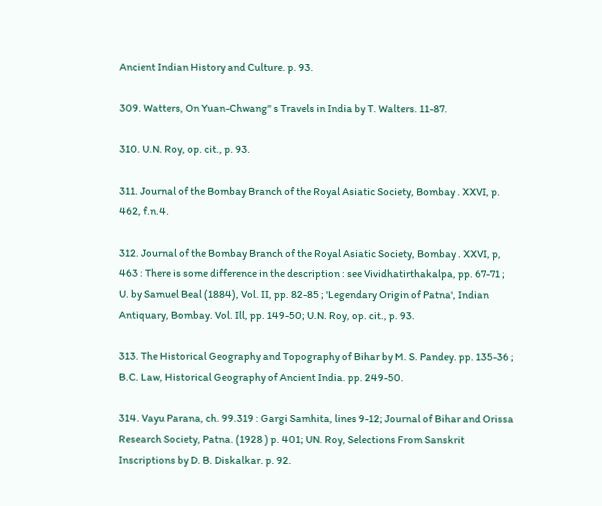Ancient Indian History and Culture. p. 93.

309. Watters, On Yuan-Chwang" s Travels in India by T. Walters. 11-87.

310. U.N. Roy, op. cit., p. 93.

311. Journal of the Bombay Branch of the Royal Asiatic Society, Bombay . XXVI, p. 462, f.n.4.

312. Journal of the Bombay Branch of the Royal Asiatic Society, Bombay . XXVI, p, 463 : There is some difference in the description : see Vividhatirthakalpa, pp. 67-71 ; U. by Samuel Beal (1884), Vol. II, pp. 82-85 ; 'Legendary Origin of Patna', Indian Antiquary, Bombay. Vol. Ill, pp. 149-50; U.N. Roy, op. cit., p. 93.

313. The Historical Geography and Topography of Bihar by M. S. Pandey. pp. 135-36 ; B.C. Law, Historical Geography of Ancient India. pp. 249-50.

314. Vayu Parana, ch. 99.319 : Gargi Samhita, lines 9-12; Journal of Bihar and Orissa Research Society, Patna. (1928 ) p. 401; UN. Roy, Selections From Sanskrit Inscriptions by D. B. Diskalkar. p. 92.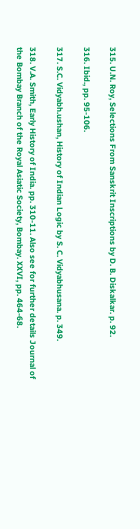315. U.N. Roy, Selections From Sanskrit Inscriptions by D. B. Diskalkar. p. 92.

316. Ibid., pp. 95-106.

317. S.C. Vidyabh.ushan, History of Indian Logic by S. C. Vidyabhusana. p. 349.

318. V.A. Smith, Early History of India. pp. 310-11. Also see for further details Journal of the Bombay Branch of the Royal Asiatic Society, Bombay. XXVI, pp. 464-68.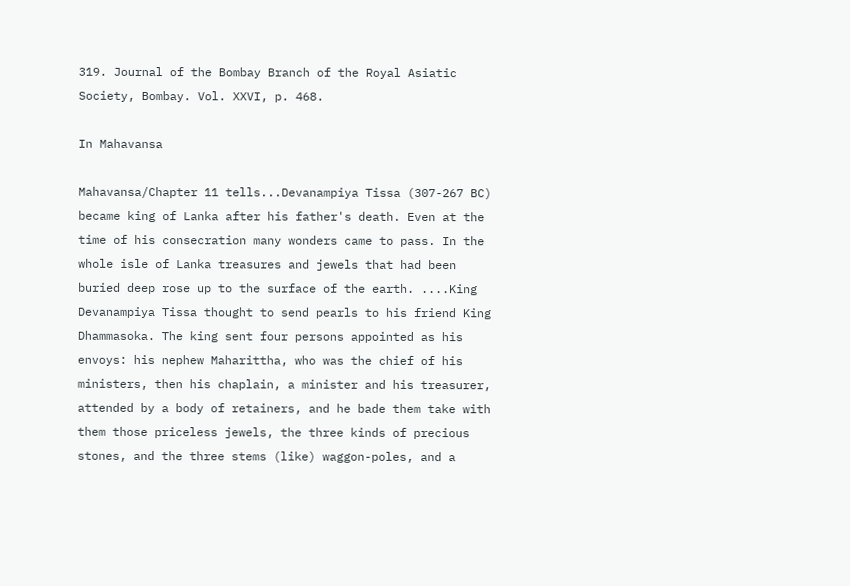319. Journal of the Bombay Branch of the Royal Asiatic Society, Bombay. Vol. XXVI, p. 468.

In Mahavansa

Mahavansa/Chapter 11 tells...Devanampiya Tissa (307-267 BC) became king of Lanka after his father's death. Even at the time of his consecration many wonders came to pass. In the whole isle of Lanka treasures and jewels that had been buried deep rose up to the surface of the earth. ....King Devanampiya Tissa thought to send pearls to his friend King Dhammasoka. The king sent four persons appointed as his envoys: his nephew Maharittha, who was the chief of his ministers, then his chaplain, a minister and his treasurer, attended by a body of retainers, and he bade them take with them those priceless jewels, the three kinds of precious stones, and the three stems (like) waggon-poles, and a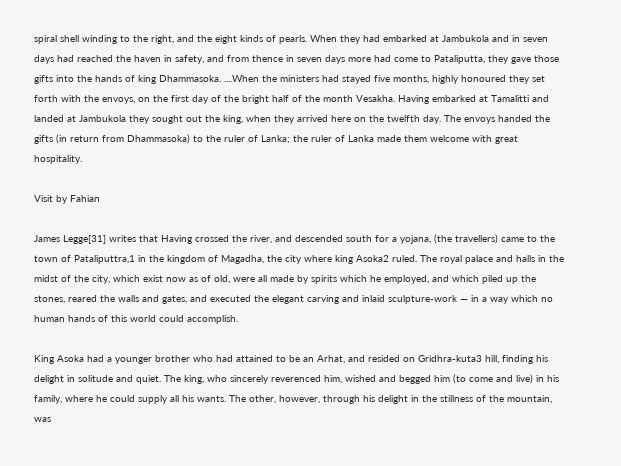spiral shell winding to the right, and the eight kinds of pearls. When they had embarked at Jambukola and in seven days had reached the haven in safety, and from thence in seven days more had come to Pataliputta, they gave those gifts into the hands of king Dhammasoka. ....When the ministers had stayed five months, highly honoured they set forth with the envoys, on the first day of the bright half of the month Vesakha. Having embarked at Tamalitti and landed at Jambukola they sought out the king, when they arrived here on the twelfth day. The envoys handed the gifts (in return from Dhammasoka) to the ruler of Lanka; the ruler of Lanka made them welcome with great hospitality.

Visit by Fahian

James Legge[31] writes that Having crossed the river, and descended south for a yojana, (the travellers) came to the town of Pataliputtra,1 in the kingdom of Magadha, the city where king Asoka2 ruled. The royal palace and halls in the midst of the city, which exist now as of old, were all made by spirits which he employed, and which piled up the stones, reared the walls and gates, and executed the elegant carving and inlaid sculpture-work — in a way which no human hands of this world could accomplish.

King Asoka had a younger brother who had attained to be an Arhat, and resided on Gridhra-kuta3 hill, finding his delight in solitude and quiet. The king, who sincerely reverenced him, wished and begged him (to come and live) in his family, where he could supply all his wants. The other, however, through his delight in the stillness of the mountain, was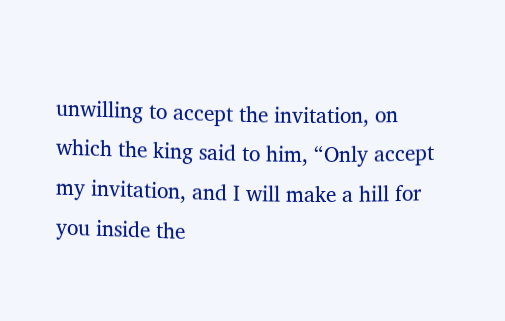unwilling to accept the invitation, on which the king said to him, “Only accept my invitation, and I will make a hill for you inside the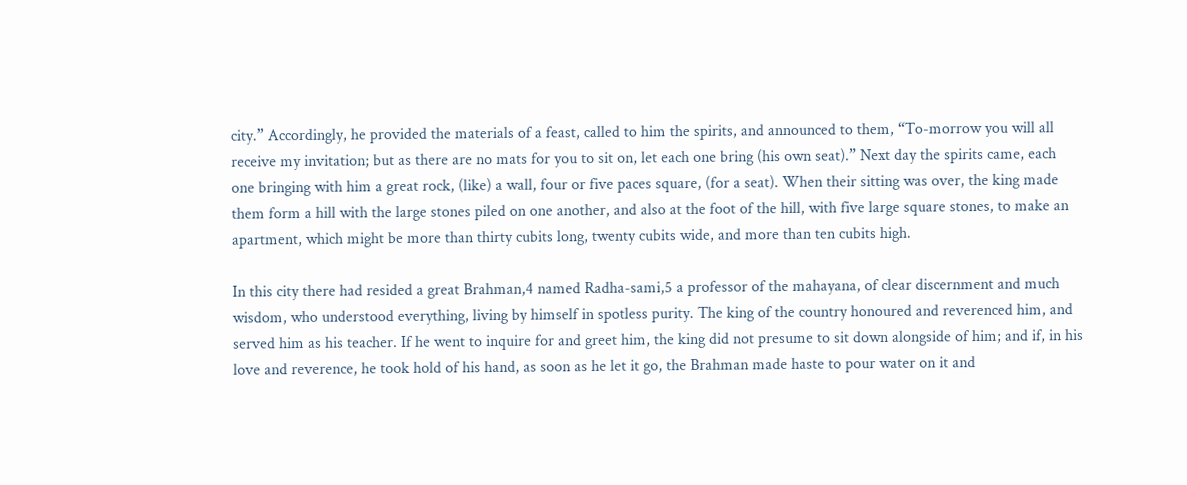city.” Accordingly, he provided the materials of a feast, called to him the spirits, and announced to them, “To-morrow you will all receive my invitation; but as there are no mats for you to sit on, let each one bring (his own seat).” Next day the spirits came, each one bringing with him a great rock, (like) a wall, four or five paces square, (for a seat). When their sitting was over, the king made them form a hill with the large stones piled on one another, and also at the foot of the hill, with five large square stones, to make an apartment, which might be more than thirty cubits long, twenty cubits wide, and more than ten cubits high.

In this city there had resided a great Brahman,4 named Radha-sami,5 a professor of the mahayana, of clear discernment and much wisdom, who understood everything, living by himself in spotless purity. The king of the country honoured and reverenced him, and served him as his teacher. If he went to inquire for and greet him, the king did not presume to sit down alongside of him; and if, in his love and reverence, he took hold of his hand, as soon as he let it go, the Brahman made haste to pour water on it and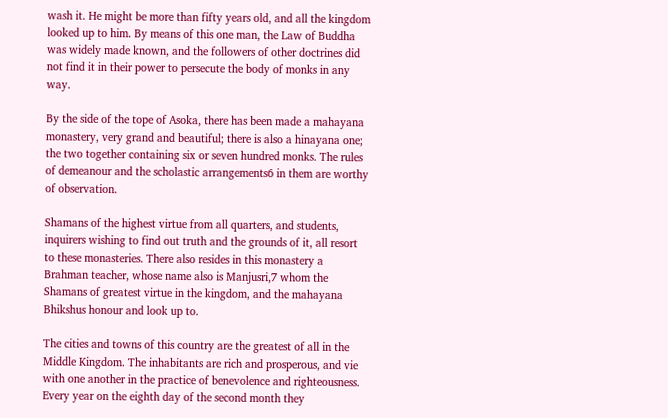wash it. He might be more than fifty years old, and all the kingdom looked up to him. By means of this one man, the Law of Buddha was widely made known, and the followers of other doctrines did not find it in their power to persecute the body of monks in any way.

By the side of the tope of Asoka, there has been made a mahayana monastery, very grand and beautiful; there is also a hinayana one; the two together containing six or seven hundred monks. The rules of demeanour and the scholastic arrangements6 in them are worthy of observation.

Shamans of the highest virtue from all quarters, and students, inquirers wishing to find out truth and the grounds of it, all resort to these monasteries. There also resides in this monastery a Brahman teacher, whose name also is Manjusri,7 whom the Shamans of greatest virtue in the kingdom, and the mahayana Bhikshus honour and look up to.

The cities and towns of this country are the greatest of all in the Middle Kingdom. The inhabitants are rich and prosperous, and vie with one another in the practice of benevolence and righteousness. Every year on the eighth day of the second month they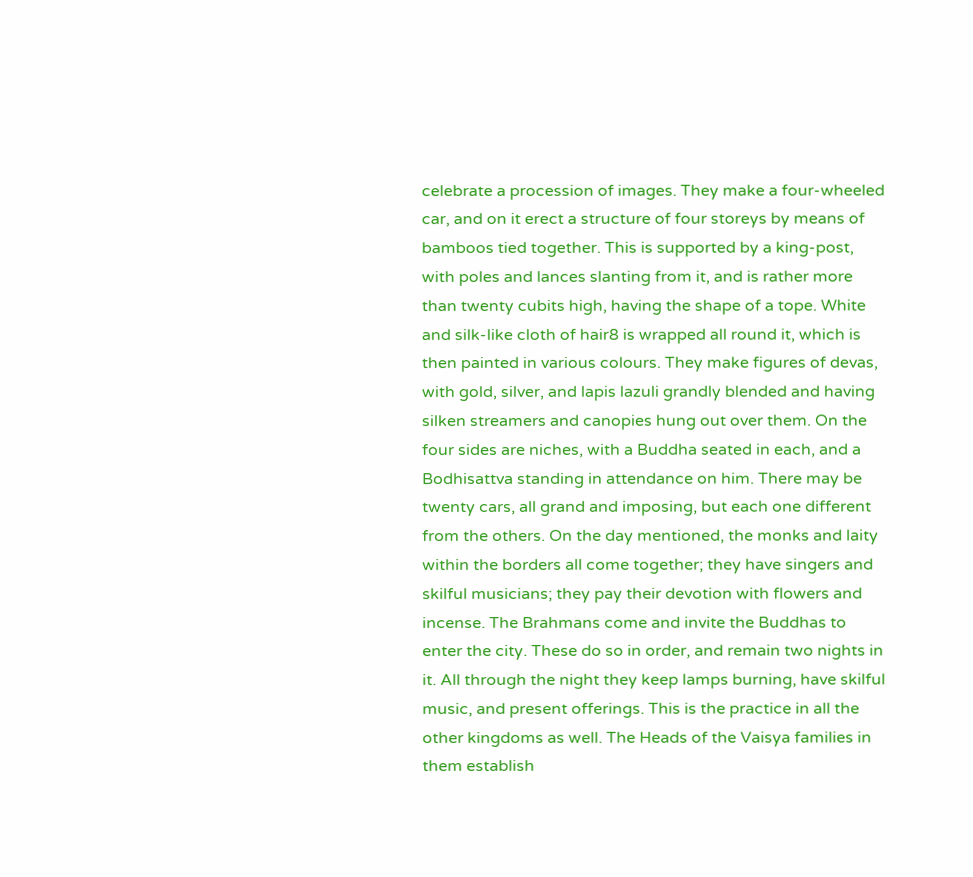celebrate a procession of images. They make a four-wheeled car, and on it erect a structure of four storeys by means of bamboos tied together. This is supported by a king-post, with poles and lances slanting from it, and is rather more than twenty cubits high, having the shape of a tope. White and silk-like cloth of hair8 is wrapped all round it, which is then painted in various colours. They make figures of devas, with gold, silver, and lapis lazuli grandly blended and having silken streamers and canopies hung out over them. On the four sides are niches, with a Buddha seated in each, and a Bodhisattva standing in attendance on him. There may be twenty cars, all grand and imposing, but each one different from the others. On the day mentioned, the monks and laity within the borders all come together; they have singers and skilful musicians; they pay their devotion with flowers and incense. The Brahmans come and invite the Buddhas to enter the city. These do so in order, and remain two nights in it. All through the night they keep lamps burning, have skilful music, and present offerings. This is the practice in all the other kingdoms as well. The Heads of the Vaisya families in them establish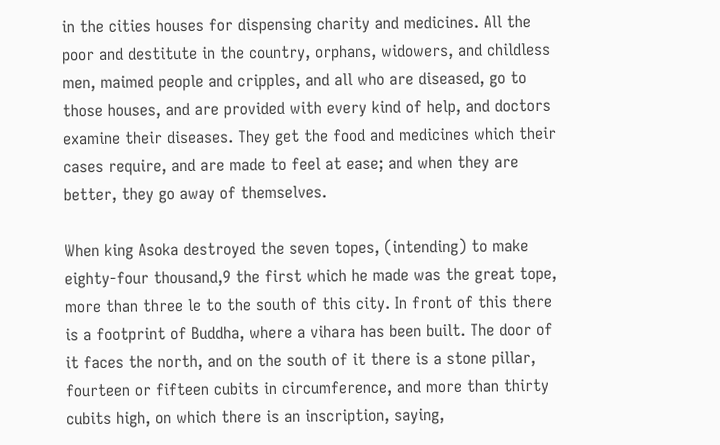in the cities houses for dispensing charity and medicines. All the poor and destitute in the country, orphans, widowers, and childless men, maimed people and cripples, and all who are diseased, go to those houses, and are provided with every kind of help, and doctors examine their diseases. They get the food and medicines which their cases require, and are made to feel at ease; and when they are better, they go away of themselves.

When king Asoka destroyed the seven topes, (intending) to make eighty-four thousand,9 the first which he made was the great tope, more than three le to the south of this city. In front of this there is a footprint of Buddha, where a vihara has been built. The door of it faces the north, and on the south of it there is a stone pillar, fourteen or fifteen cubits in circumference, and more than thirty cubits high, on which there is an inscription, saying,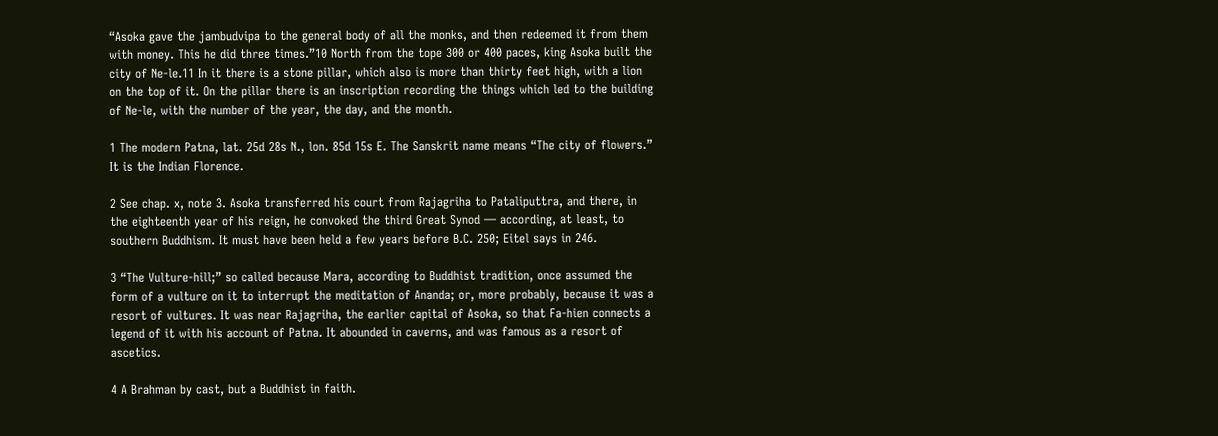“Asoka gave the jambudvipa to the general body of all the monks, and then redeemed it from them with money. This he did three times.”10 North from the tope 300 or 400 paces, king Asoka built the city of Ne-le.11 In it there is a stone pillar, which also is more than thirty feet high, with a lion on the top of it. On the pillar there is an inscription recording the things which led to the building of Ne-le, with the number of the year, the day, and the month.

1 The modern Patna, lat. 25d 28s N., lon. 85d 15s E. The Sanskrit name means “The city of flowers.” It is the Indian Florence.

2 See chap. x, note 3. Asoka transferred his court from Rajagriha to Pataliputtra, and there, in the eighteenth year of his reign, he convoked the third Great Synod — according, at least, to southern Buddhism. It must have been held a few years before B.C. 250; Eitel says in 246.

3 “The Vulture-hill;” so called because Mara, according to Buddhist tradition, once assumed the form of a vulture on it to interrupt the meditation of Ananda; or, more probably, because it was a resort of vultures. It was near Rajagriha, the earlier capital of Asoka, so that Fa-hien connects a legend of it with his account of Patna. It abounded in caverns, and was famous as a resort of ascetics.

4 A Brahman by cast, but a Buddhist in faith.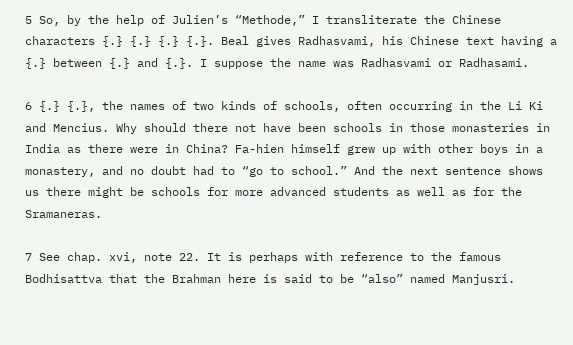5 So, by the help of Julien’s “Methode,” I transliterate the Chinese characters {.} {.} {.} {.}. Beal gives Radhasvami, his Chinese text having a {.} between {.} and {.}. I suppose the name was Radhasvami or Radhasami.

6 {.} {.}, the names of two kinds of schools, often occurring in the Li Ki and Mencius. Why should there not have been schools in those monasteries in India as there were in China? Fa-hien himself grew up with other boys in a monastery, and no doubt had to “go to school.” And the next sentence shows us there might be schools for more advanced students as well as for the Sramaneras.

7 See chap. xvi, note 22. It is perhaps with reference to the famous Bodhisattva that the Brahman here is said to be “also” named Manjusri.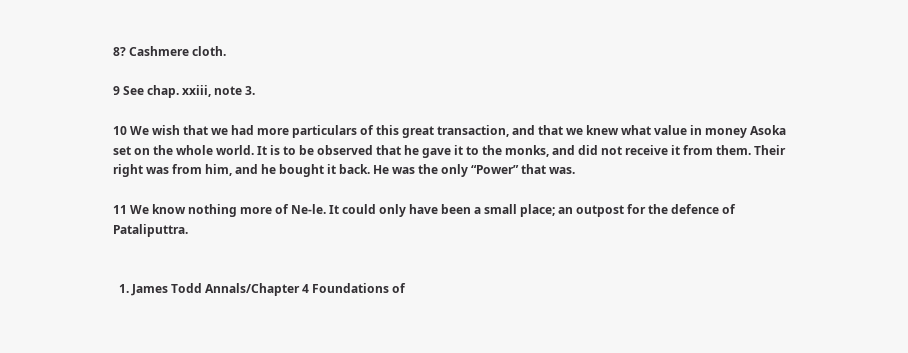8? Cashmere cloth.

9 See chap. xxiii, note 3.

10 We wish that we had more particulars of this great transaction, and that we knew what value in money Asoka set on the whole world. It is to be observed that he gave it to the monks, and did not receive it from them. Their right was from him, and he bought it back. He was the only “Power” that was.

11 We know nothing more of Ne-le. It could only have been a small place; an outpost for the defence of Pataliputtra.


  1. James Todd Annals/Chapter 4 Foundations of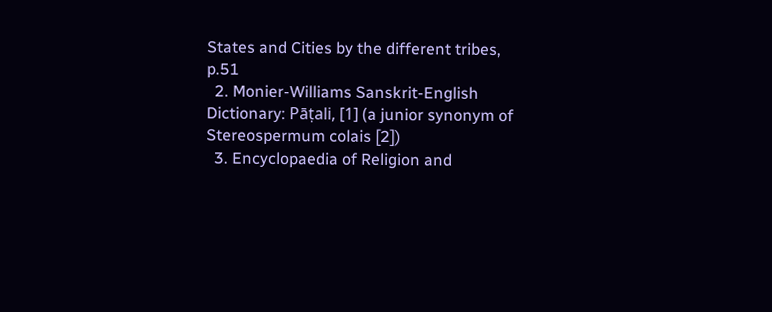States and Cities by the different tribes, p.51
  2. Monier-Williams Sanskrit-English Dictionary: Pāṭali, [1] (a junior synonym of Stereospermum colais [2])
  3. Encyclopaedia of Religion and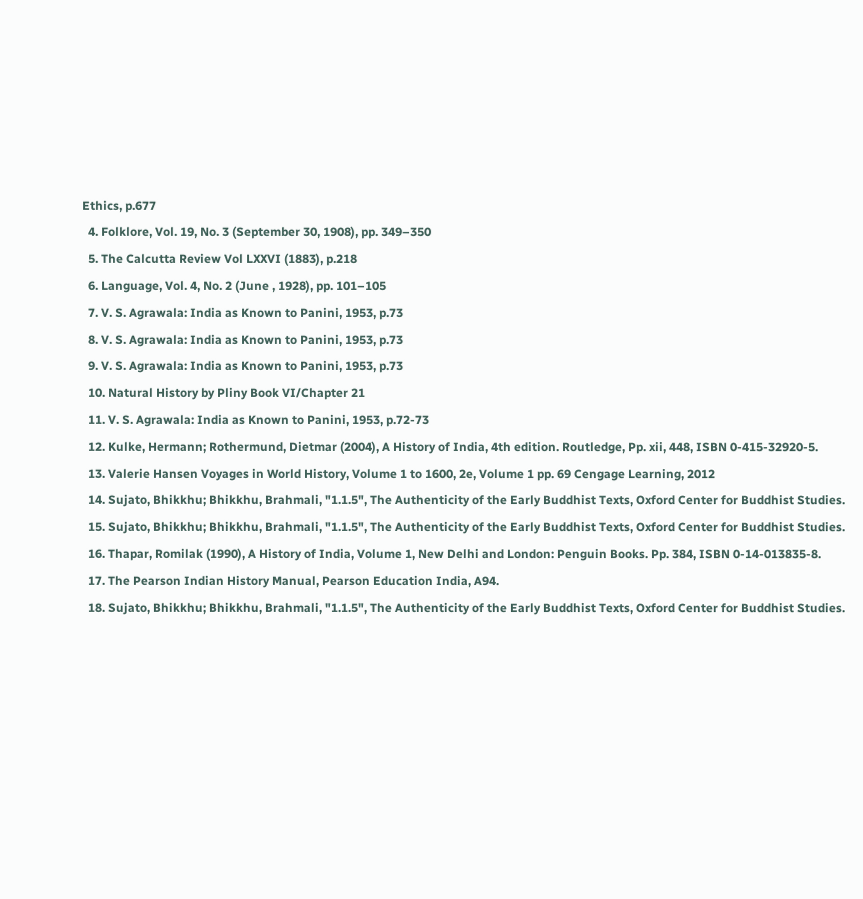Ethics, p.677
  4. Folklore, Vol. 19, No. 3 (September 30, 1908), pp. 349–350
  5. The Calcutta Review Vol LXXVI (1883), p.218
  6. Language, Vol. 4, No. 2 (June , 1928), pp. 101–105
  7. V. S. Agrawala: India as Known to Panini, 1953, p.73
  8. V. S. Agrawala: India as Known to Panini, 1953, p.73
  9. V. S. Agrawala: India as Known to Panini, 1953, p.73
  10. Natural History by Pliny Book VI/Chapter 21
  11. V. S. Agrawala: India as Known to Panini, 1953, p.72-73
  12. Kulke, Hermann; Rothermund, Dietmar (2004), A History of India, 4th edition. Routledge, Pp. xii, 448, ISBN 0-415-32920-5.
  13. Valerie Hansen Voyages in World History, Volume 1 to 1600, 2e, Volume 1 pp. 69 Cengage Learning, 2012
  14. Sujato, Bhikkhu; Bhikkhu, Brahmali, "1.1.5", The Authenticity of the Early Buddhist Texts, Oxford Center for Buddhist Studies.
  15. Sujato, Bhikkhu; Bhikkhu, Brahmali, "1.1.5", The Authenticity of the Early Buddhist Texts, Oxford Center for Buddhist Studies.
  16. Thapar, Romilak (1990), A History of India, Volume 1, New Delhi and London: Penguin Books. Pp. 384, ISBN 0-14-013835-8.
  17. The Pearson Indian History Manual, Pearson Education India, A94.
  18. Sujato, Bhikkhu; Bhikkhu, Brahmali, "1.1.5", The Authenticity of the Early Buddhist Texts, Oxford Center for Buddhist Studies.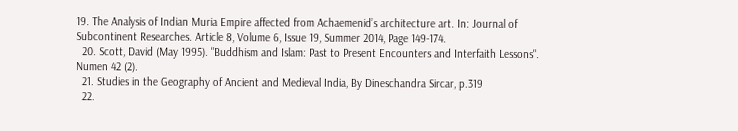19. The Analysis of Indian Muria Empire affected from Achaemenid’s architecture art. In: Journal of Subcontinent Researches. Article 8, Volume 6, Issue 19, Summer 2014, Page 149-174.
  20. Scott, David (May 1995). "Buddhism and Islam: Past to Present Encounters and Interfaith Lessons". Numen 42 (2).
  21. Studies in the Geography of Ancient and Medieval India, By Dineschandra Sircar, p.319
  22.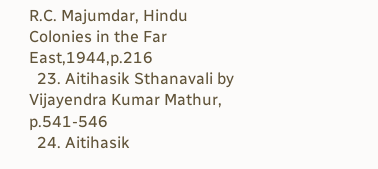R.C. Majumdar, Hindu Colonies in the Far East,1944,p.216
  23. Aitihasik Sthanavali by Vijayendra Kumar Mathur, p.541-546
  24. Aitihasik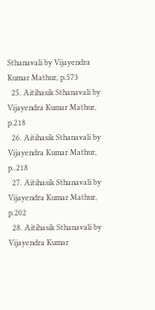Sthanavali by Vijayendra Kumar Mathur, p.573
  25. Aitihasik Sthanavali by Vijayendra Kumar Mathur, p.218
  26. Aitihasik Sthanavali by Vijayendra Kumar Mathur, p..218
  27. Aitihasik Sthanavali by Vijayendra Kumar Mathur, p.202
  28. Aitihasik Sthanavali by Vijayendra Kumar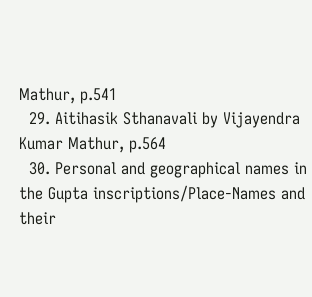Mathur, p.541
  29. Aitihasik Sthanavali by Vijayendra Kumar Mathur, p.564
  30. Personal and geographical names in the Gupta inscriptions/Place-Names and their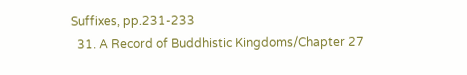Suffixes, pp.231-233
  31. A Record of Buddhistic Kingdoms/Chapter 27